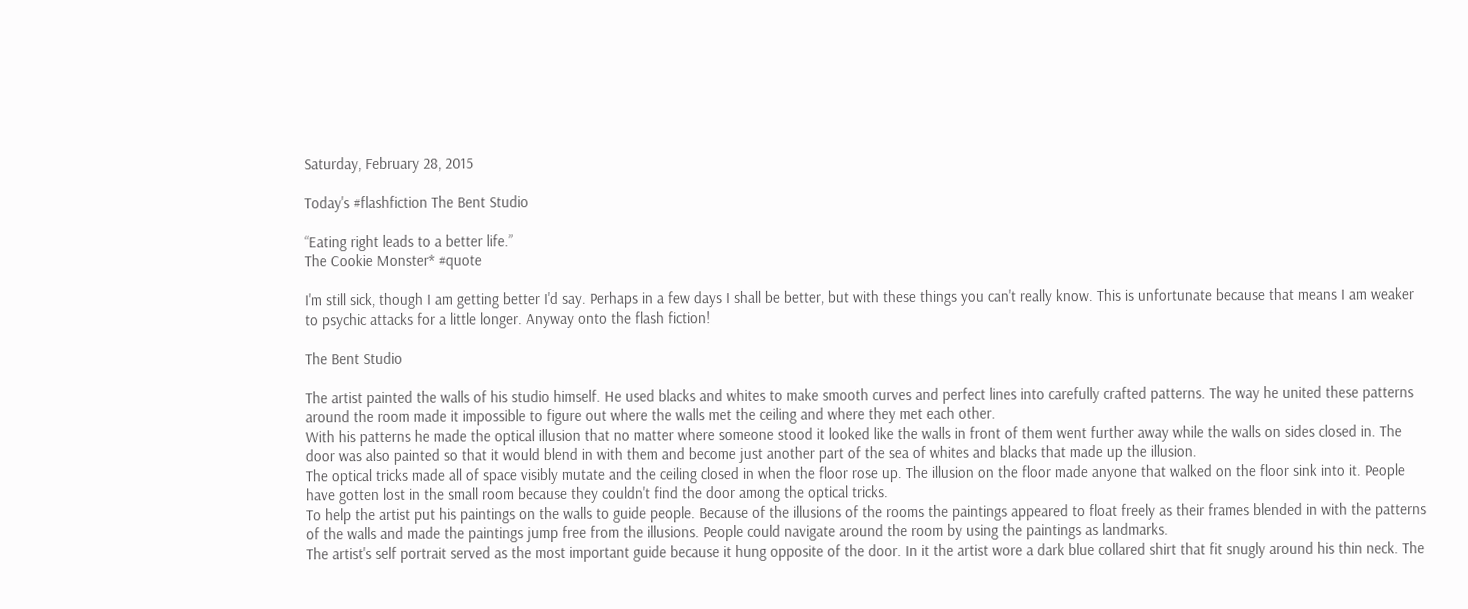Saturday, February 28, 2015

Today's #flashfiction The Bent Studio

“Eating right leads to a better life.”
The Cookie Monster* #quote

I'm still sick, though I am getting better I'd say. Perhaps in a few days I shall be better, but with these things you can't really know. This is unfortunate because that means I am weaker to psychic attacks for a little longer. Anyway onto the flash fiction!

The Bent Studio

The artist painted the walls of his studio himself. He used blacks and whites to make smooth curves and perfect lines into carefully crafted patterns. The way he united these patterns around the room made it impossible to figure out where the walls met the ceiling and where they met each other.
With his patterns he made the optical illusion that no matter where someone stood it looked like the walls in front of them went further away while the walls on sides closed in. The door was also painted so that it would blend in with them and become just another part of the sea of whites and blacks that made up the illusion.
The optical tricks made all of space visibly mutate and the ceiling closed in when the floor rose up. The illusion on the floor made anyone that walked on the floor sink into it. People have gotten lost in the small room because they couldn't find the door among the optical tricks.
To help the artist put his paintings on the walls to guide people. Because of the illusions of the rooms the paintings appeared to float freely as their frames blended in with the patterns of the walls and made the paintings jump free from the illusions. People could navigate around the room by using the paintings as landmarks.
The artist's self portrait served as the most important guide because it hung opposite of the door. In it the artist wore a dark blue collared shirt that fit snugly around his thin neck. The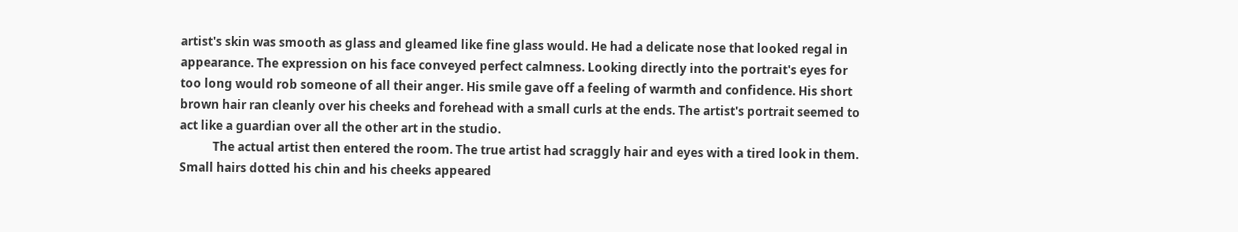artist's skin was smooth as glass and gleamed like fine glass would. He had a delicate nose that looked regal in appearance. The expression on his face conveyed perfect calmness. Looking directly into the portrait's eyes for too long would rob someone of all their anger. His smile gave off a feeling of warmth and confidence. His short brown hair ran cleanly over his cheeks and forehead with a small curls at the ends. The artist's portrait seemed to act like a guardian over all the other art in the studio.
           The actual artist then entered the room. The true artist had scraggly hair and eyes with a tired look in them. Small hairs dotted his chin and his cheeks appeared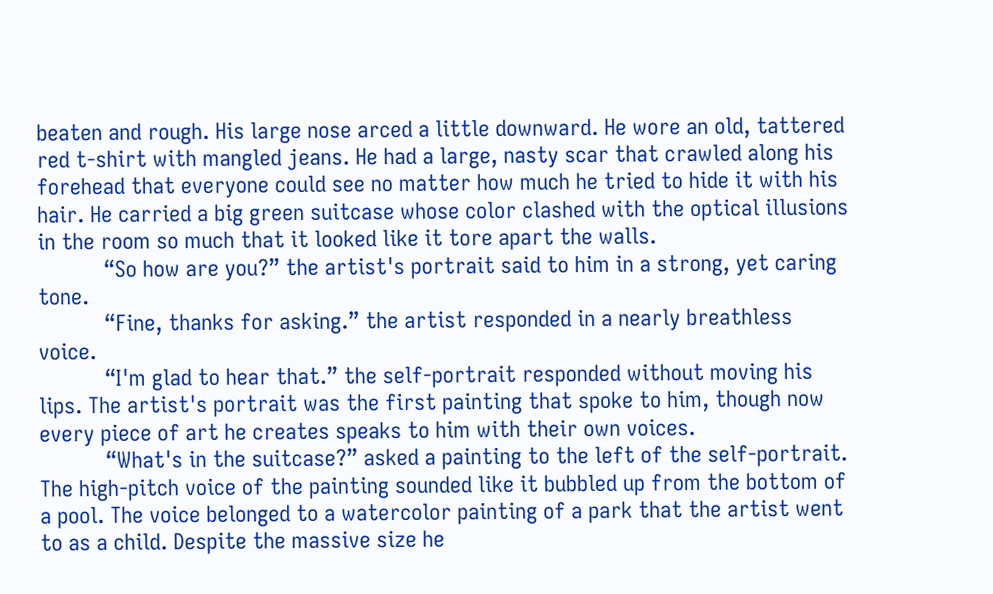beaten and rough. His large nose arced a little downward. He wore an old, tattered red t-shirt with mangled jeans. He had a large, nasty scar that crawled along his forehead that everyone could see no matter how much he tried to hide it with his hair. He carried a big green suitcase whose color clashed with the optical illusions in the room so much that it looked like it tore apart the walls.
           “So how are you?” the artist's portrait said to him in a strong, yet caring tone.
           “Fine, thanks for asking.” the artist responded in a nearly breathless voice.
           “I'm glad to hear that.” the self-portrait responded without moving his lips. The artist's portrait was the first painting that spoke to him, though now every piece of art he creates speaks to him with their own voices.
           “What's in the suitcase?” asked a painting to the left of the self-portrait. The high-pitch voice of the painting sounded like it bubbled up from the bottom of a pool. The voice belonged to a watercolor painting of a park that the artist went to as a child. Despite the massive size he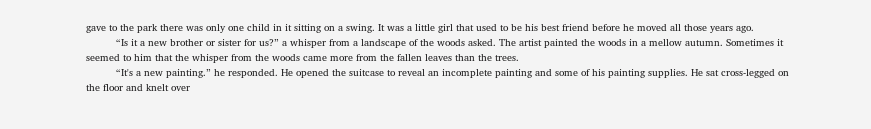gave to the park there was only one child in it sitting on a swing. It was a little girl that used to be his best friend before he moved all those years ago.
          “Is it a new brother or sister for us?” a whisper from a landscape of the woods asked. The artist painted the woods in a mellow autumn. Sometimes it seemed to him that the whisper from the woods came more from the fallen leaves than the trees.
          “It's a new painting.” he responded. He opened the suitcase to reveal an incomplete painting and some of his painting supplies. He sat cross-legged on the floor and knelt over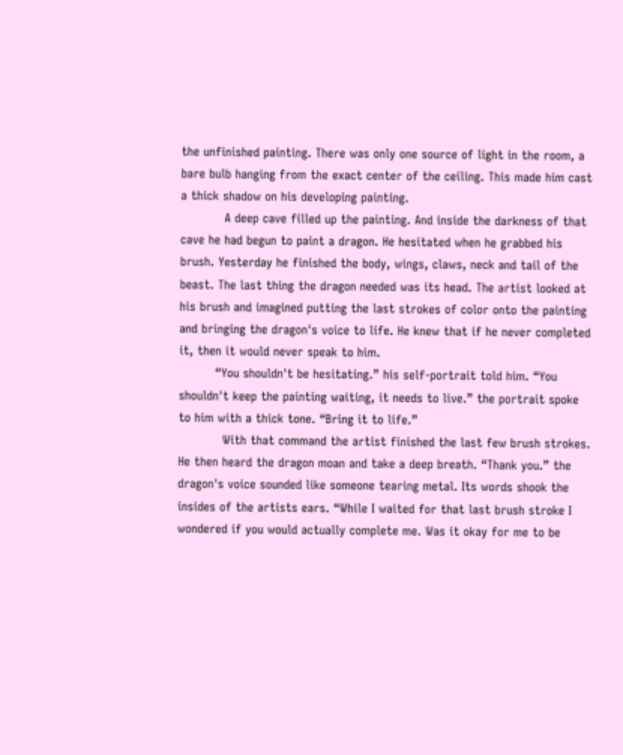the unfinished painting. There was only one source of light in the room, a bare bulb hanging from the exact center of the ceiling. This made him cast a thick shadow on his developing painting.
           A deep cave filled up the painting. And inside the darkness of that cave he had begun to paint a dragon. He hesitated when he grabbed his brush. Yesterday he finished the body, wings, claws, neck and tail of the beast. The last thing the dragon needed was its head. The artist looked at his brush and imagined putting the last strokes of color onto the painting and bringing the dragon's voice to life. He knew that if he never completed it, then it would never speak to him.
         “You shouldn't be hesitating.” his self-portrait told him. “You shouldn't keep the painting waiting, it needs to live.” the portrait spoke to him with a thick tone. “Bring it to life.”
           With that command the artist finished the last few brush strokes. He then heard the dragon moan and take a deep breath. “Thank you.” the dragon's voice sounded like someone tearing metal. Its words shook the insides of the artists ears. “While I waited for that last brush stroke I wondered if you would actually complete me. Was it okay for me to be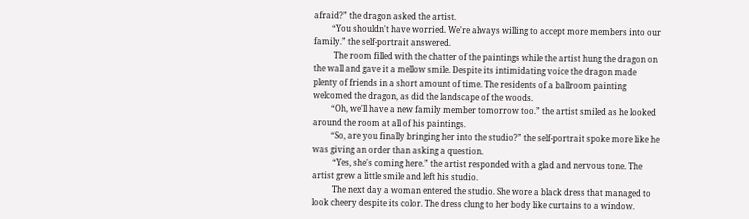afraid?” the dragon asked the artist.
         “You shouldn't have worried. We're always willing to accept more members into our family.” the self-portrait answered.
          The room filled with the chatter of the paintings while the artist hung the dragon on the wall and gave it a mellow smile. Despite its intimidating voice the dragon made plenty of friends in a short amount of time. The residents of a ballroom painting welcomed the dragon, as did the landscape of the woods.
         “Oh, we'll have a new family member tomorrow too.” the artist smiled as he looked around the room at all of his paintings.
         “So, are you finally bringing her into the studio?” the self-portrait spoke more like he was giving an order than asking a question.
          “Yes, she's coming here.” the artist responded with a glad and nervous tone. The artist grew a little smile and left his studio.
          The next day a woman entered the studio. She wore a black dress that managed to look cheery despite its color. The dress clung to her body like curtains to a window.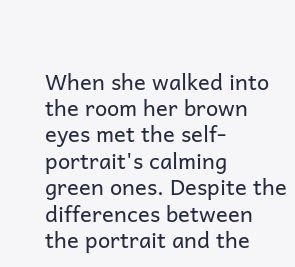When she walked into the room her brown eyes met the self-portrait's calming green ones. Despite the differences between the portrait and the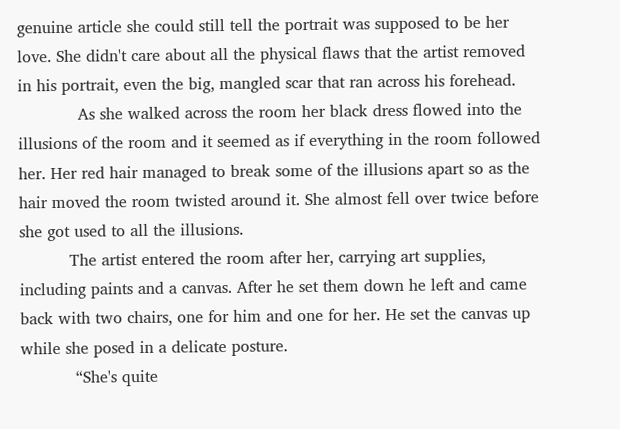genuine article she could still tell the portrait was supposed to be her love. She didn't care about all the physical flaws that the artist removed in his portrait, even the big, mangled scar that ran across his forehead.
            As she walked across the room her black dress flowed into the illusions of the room and it seemed as if everything in the room followed her. Her red hair managed to break some of the illusions apart so as the hair moved the room twisted around it. She almost fell over twice before she got used to all the illusions.
          The artist entered the room after her, carrying art supplies, including paints and a canvas. After he set them down he left and came back with two chairs, one for him and one for her. He set the canvas up while she posed in a delicate posture.
           “She's quite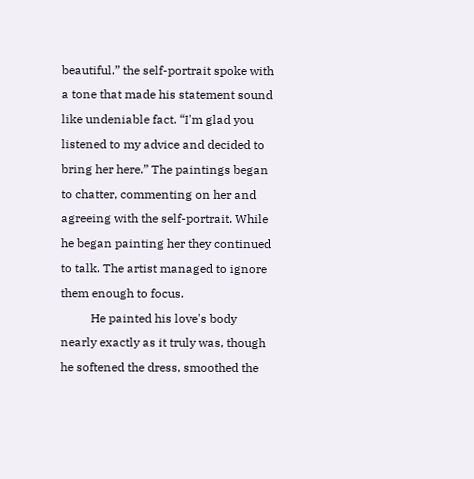beautiful.” the self-portrait spoke with a tone that made his statement sound like undeniable fact. “I'm glad you listened to my advice and decided to bring her here.” The paintings began to chatter, commenting on her and agreeing with the self-portrait. While he began painting her they continued to talk. The artist managed to ignore them enough to focus.
          He painted his love's body nearly exactly as it truly was, though he softened the dress, smoothed the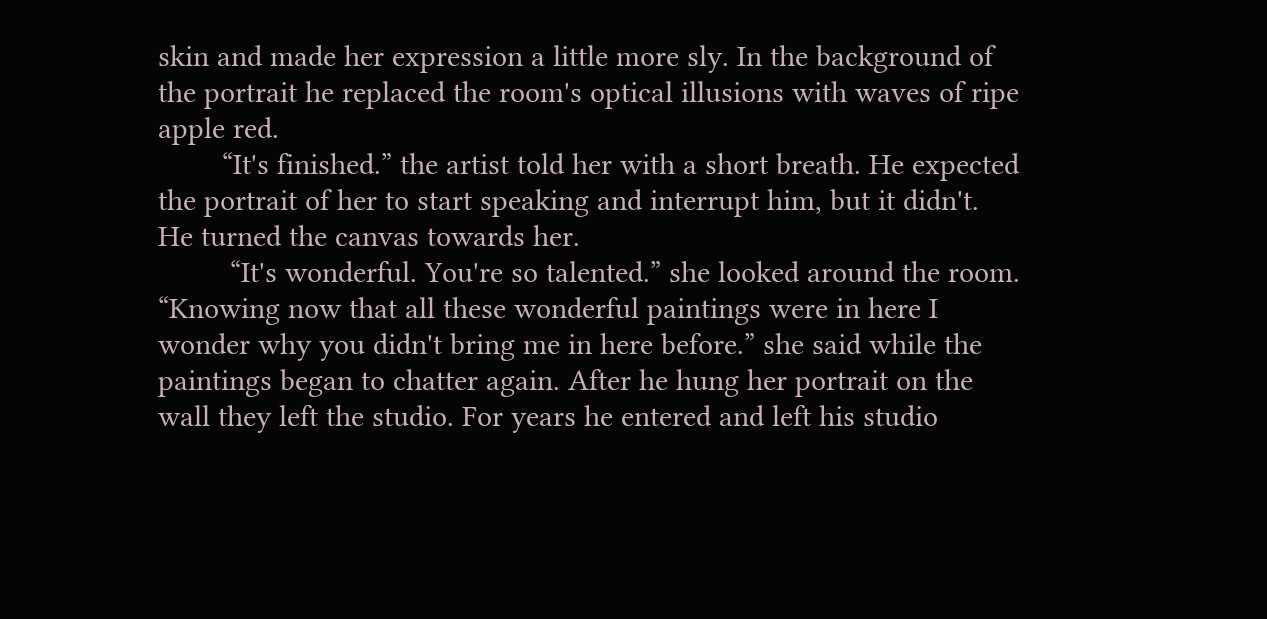skin and made her expression a little more sly. In the background of the portrait he replaced the room's optical illusions with waves of ripe apple red.
        “It's finished.” the artist told her with a short breath. He expected the portrait of her to start speaking and interrupt him, but it didn't. He turned the canvas towards her.
         “It's wonderful. You're so talented.” she looked around the room. “Knowing now that all these wonderful paintings were in here I wonder why you didn't bring me in here before.” she said while the paintings began to chatter again. After he hung her portrait on the wall they left the studio. For years he entered and left his studio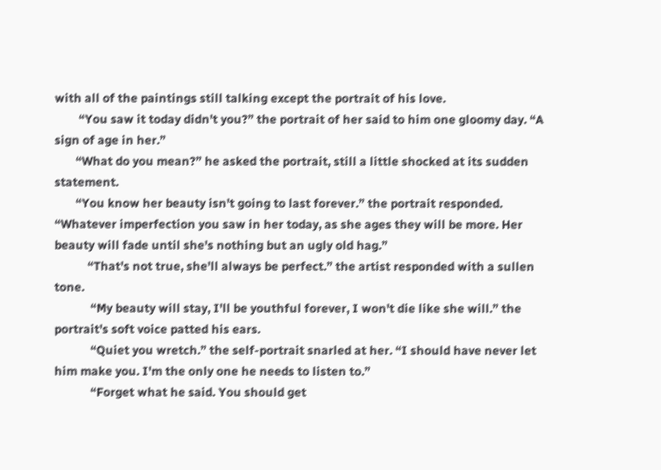with all of the paintings still talking except the portrait of his love.
        “You saw it today didn't you?” the portrait of her said to him one gloomy day. “A sign of age in her.”
       “What do you mean?” he asked the portrait, still a little shocked at its sudden statement.
       “You know her beauty isn't going to last forever.” the portrait responded. “Whatever imperfection you saw in her today, as she ages they will be more. Her beauty will fade until she's nothing but an ugly old hag.”
           “That's not true, she'll always be perfect.” the artist responded with a sullen tone.
            “My beauty will stay, I'll be youthful forever, I won't die like she will.” the portrait's soft voice patted his ears.
            “Quiet you wretch.” the self-portrait snarled at her. “I should have never let him make you. I'm the only one he needs to listen to.”
            “Forget what he said. You should get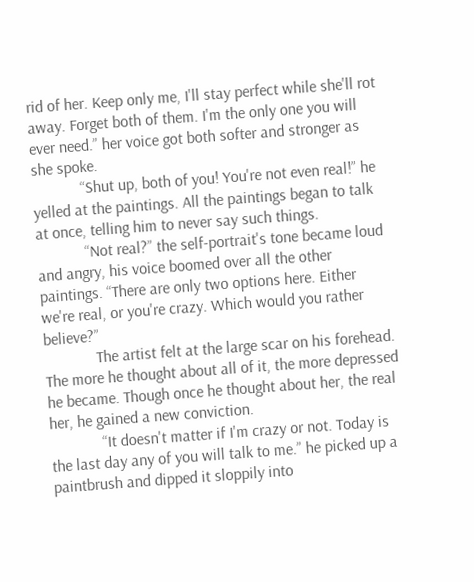rid of her. Keep only me, I'll stay perfect while she'll rot away. Forget both of them. I'm the only one you will ever need.” her voice got both softer and stronger as she spoke.
            “Shut up, both of you! You're not even real!” he yelled at the paintings. All the paintings began to talk at once, telling him to never say such things.
            “Not real?” the self-portrait's tone became loud and angry, his voice boomed over all the other paintings. “There are only two options here. Either we're real, or you're crazy. Which would you rather believe?”
             The artist felt at the large scar on his forehead. The more he thought about all of it, the more depressed he became. Though once he thought about her, the real her, he gained a new conviction.
             “It doesn't matter if I'm crazy or not. Today is the last day any of you will talk to me.” he picked up a paintbrush and dipped it sloppily into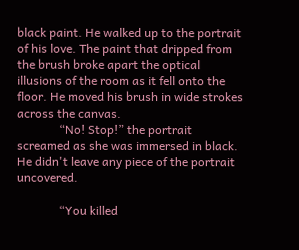black paint. He walked up to the portrait of his love. The paint that dripped from the brush broke apart the optical illusions of the room as it fell onto the floor. He moved his brush in wide strokes across the canvas.
              “No! Stop!” the portrait screamed as she was immersed in black. He didn't leave any piece of the portrait uncovered.

              “You killed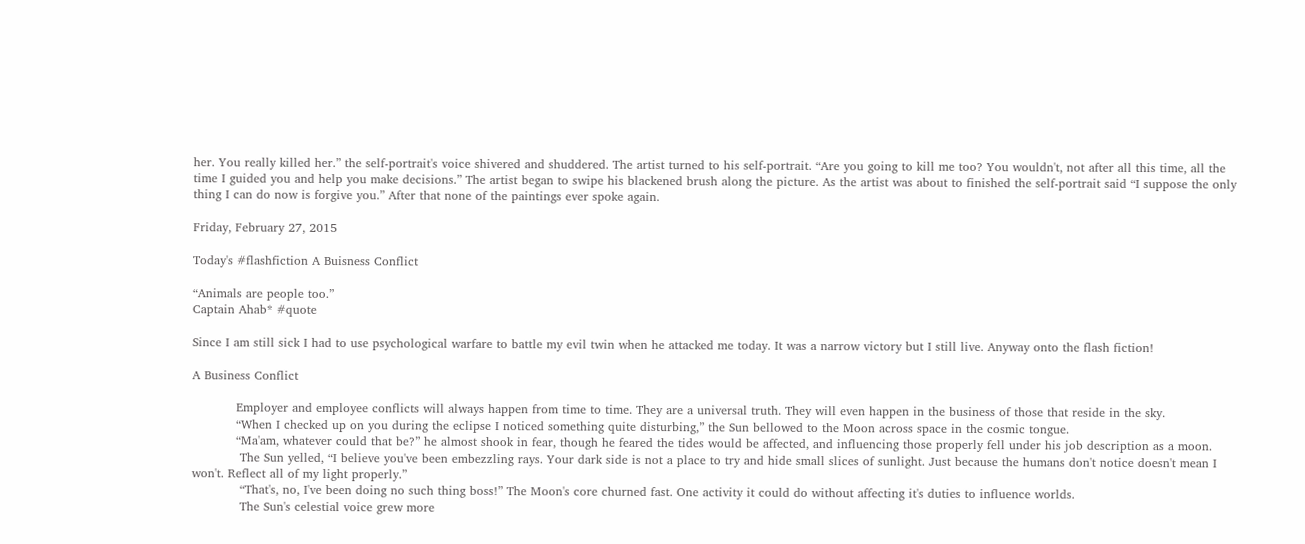her. You really killed her.” the self-portrait's voice shivered and shuddered. The artist turned to his self-portrait. “Are you going to kill me too? You wouldn't, not after all this time, all the time I guided you and help you make decisions.” The artist began to swipe his blackened brush along the picture. As the artist was about to finished the self-portrait said “I suppose the only thing I can do now is forgive you.” After that none of the paintings ever spoke again.

Friday, February 27, 2015

Today's #flashfiction A Buisness Conflict

“Animals are people too.”
Captain Ahab* #quote

Since I am still sick I had to use psychological warfare to battle my evil twin when he attacked me today. It was a narrow victory but I still live. Anyway onto the flash fiction!

A Business Conflict

           Employer and employee conflicts will always happen from time to time. They are a universal truth. They will even happen in the business of those that reside in the sky.
           “When I checked up on you during the eclipse I noticed something quite disturbing,” the Sun bellowed to the Moon across space in the cosmic tongue.
           “Ma'am, whatever could that be?” he almost shook in fear, though he feared the tides would be affected, and influencing those properly fell under his job description as a moon.
            The Sun yelled, “I believe you've been embezzling rays. Your dark side is not a place to try and hide small slices of sunlight. Just because the humans don't notice doesn't mean I won't. Reflect all of my light properly.”
            “That's, no, I've been doing no such thing boss!” The Moon's core churned fast. One activity it could do without affecting it's duties to influence worlds.
            The Sun's celestial voice grew more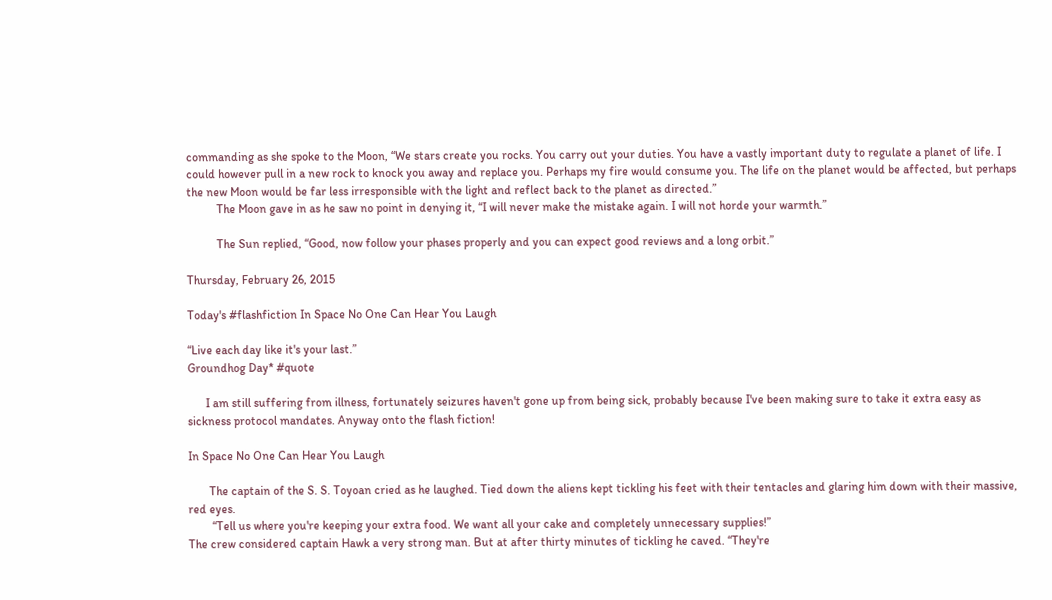commanding as she spoke to the Moon, “We stars create you rocks. You carry out your duties. You have a vastly important duty to regulate a planet of life. I could however pull in a new rock to knock you away and replace you. Perhaps my fire would consume you. The life on the planet would be affected, but perhaps the new Moon would be far less irresponsible with the light and reflect back to the planet as directed.”
          The Moon gave in as he saw no point in denying it, “I will never make the mistake again. I will not horde your warmth.”

          The Sun replied, “Good, now follow your phases properly and you can expect good reviews and a long orbit.”

Thursday, February 26, 2015

Today's #flashfiction In Space No One Can Hear You Laugh

“Live each day like it's your last.”
Groundhog Day* #quote

      I am still suffering from illness, fortunately seizures haven't gone up from being sick, probably because I've been making sure to take it extra easy as sickness protocol mandates. Anyway onto the flash fiction!

In Space No One Can Hear You Laugh

       The captain of the S. S. Toyoan cried as he laughed. Tied down the aliens kept tickling his feet with their tentacles and glaring him down with their massive, red eyes.
        “Tell us where you're keeping your extra food. We want all your cake and completely unnecessary supplies!”
The crew considered captain Hawk a very strong man. But at after thirty minutes of tickling he caved. “They're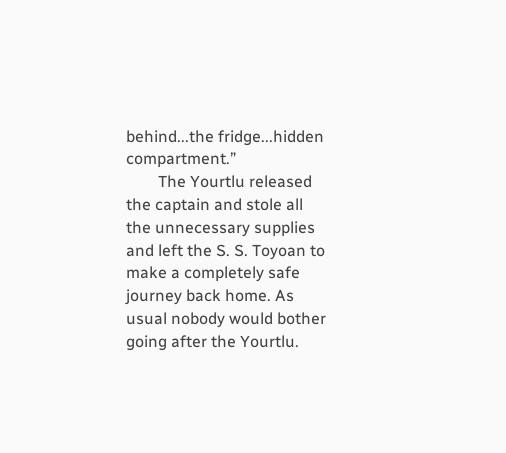behind...the fridge...hidden compartment.”
        The Yourtlu released the captain and stole all the unnecessary supplies and left the S. S. Toyoan to make a completely safe journey back home. As usual nobody would bother going after the Yourtlu.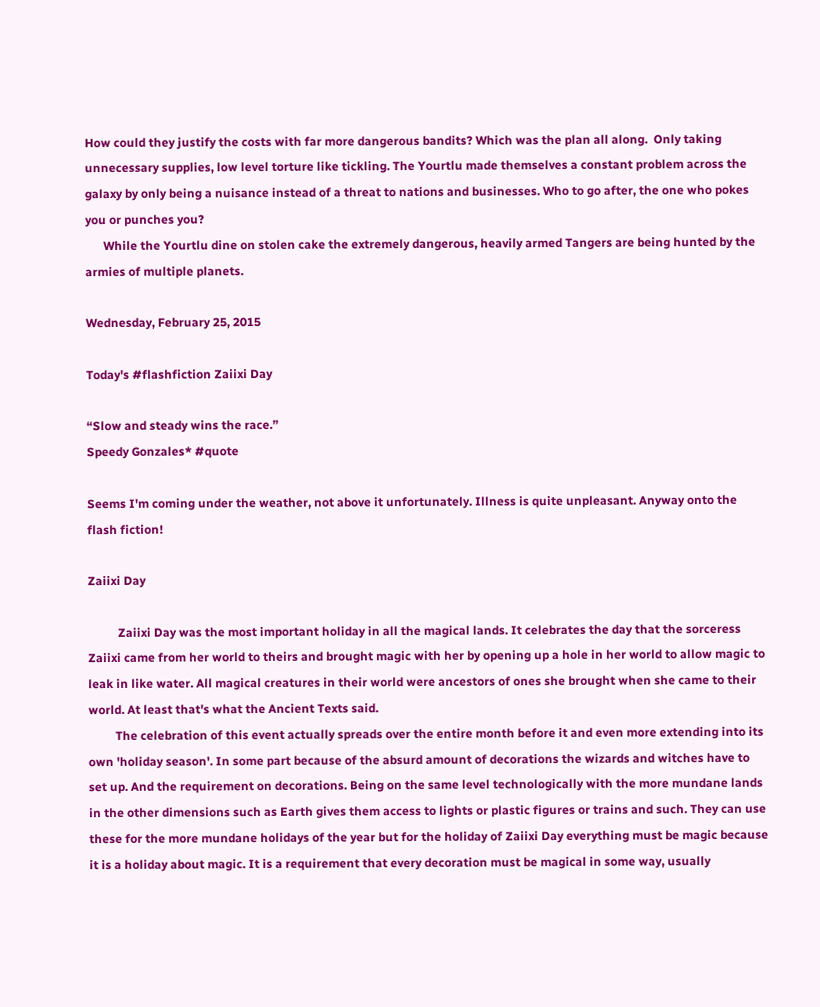How could they justify the costs with far more dangerous bandits? Which was the plan all along.  Only taking unnecessary supplies, low level torture like tickling. The Yourtlu made themselves a constant problem across the galaxy by only being a nuisance instead of a threat to nations and businesses. Who to go after, the one who pokes you or punches you?
      While the Yourtlu dine on stolen cake the extremely dangerous, heavily armed Tangers are being hunted by the armies of multiple planets.

Wednesday, February 25, 2015

Today's #flashfiction Zaiixi Day

“Slow and steady wins the race.”
Speedy Gonzales* #quote

Seems I'm coming under the weather, not above it unfortunately. Illness is quite unpleasant. Anyway onto the flash fiction!

Zaiixi Day

          Zaiixi Day was the most important holiday in all the magical lands. It celebrates the day that the sorceress Zaiixi came from her world to theirs and brought magic with her by opening up a hole in her world to allow magic to leak in like water. All magical creatures in their world were ancestors of ones she brought when she came to their world. At least that's what the Ancient Texts said.
         The celebration of this event actually spreads over the entire month before it and even more extending into its own 'holiday season'. In some part because of the absurd amount of decorations the wizards and witches have to set up. And the requirement on decorations. Being on the same level technologically with the more mundane lands in the other dimensions such as Earth gives them access to lights or plastic figures or trains and such. They can use these for the more mundane holidays of the year but for the holiday of Zaiixi Day everything must be magic because it is a holiday about magic. It is a requirement that every decoration must be magical in some way, usually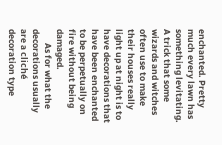enchanted. Pretty much every lawn has something levitating. A trick that some wizards and witches often use to make their houses really light up at night is to have decorations that have been enchanted to be perpetually on fire without being damaged.
       As for what the decorations usually are a cliché decoration type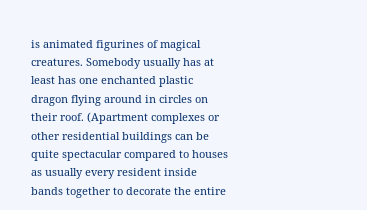is animated figurines of magical creatures. Somebody usually has at least has one enchanted plastic dragon flying around in circles on their roof. (Apartment complexes or other residential buildings can be quite spectacular compared to houses as usually every resident inside bands together to decorate the entire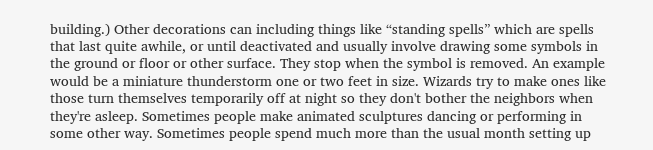building.) Other decorations can including things like “standing spells” which are spells that last quite awhile, or until deactivated and usually involve drawing some symbols in the ground or floor or other surface. They stop when the symbol is removed. An example would be a miniature thunderstorm one or two feet in size. Wizards try to make ones like those turn themselves temporarily off at night so they don't bother the neighbors when they're asleep. Sometimes people make animated sculptures dancing or performing in some other way. Sometimes people spend much more than the usual month setting up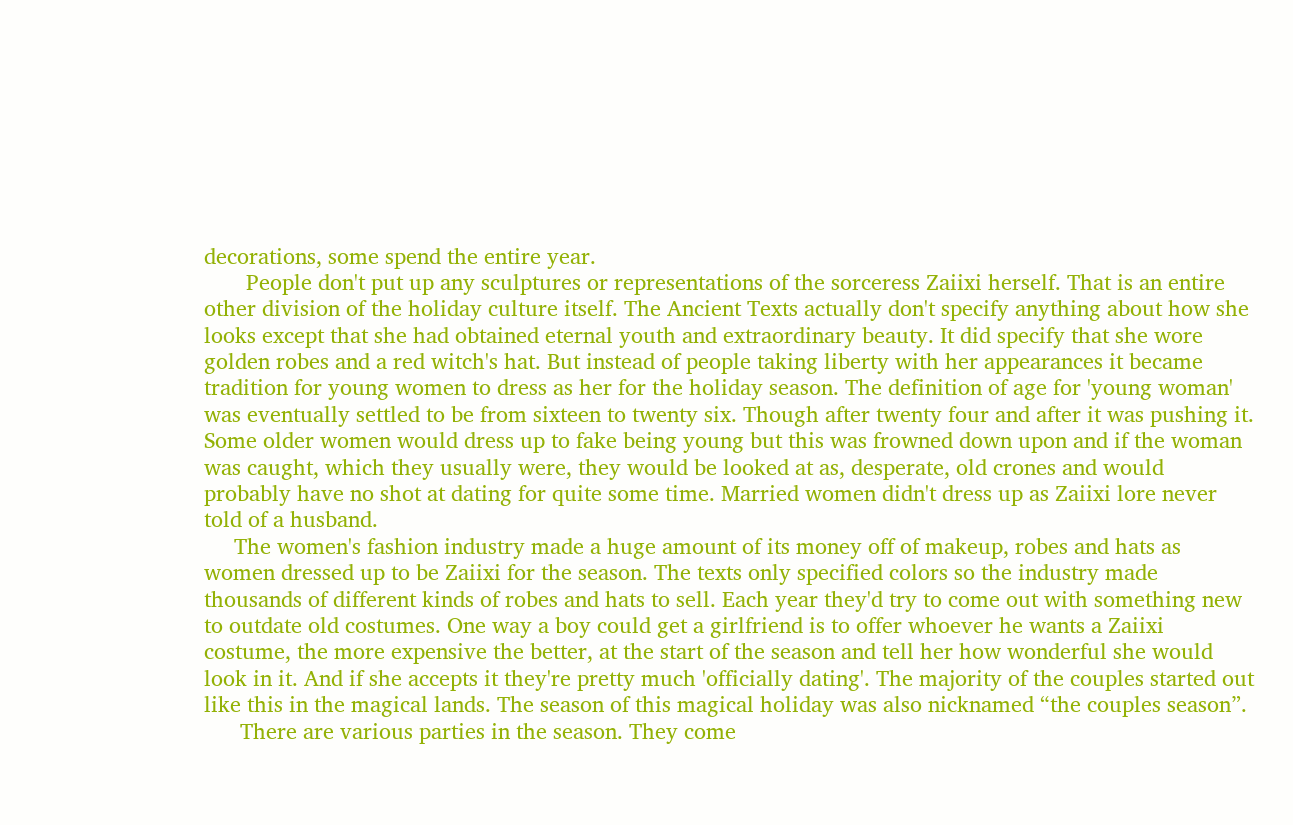decorations, some spend the entire year.
       People don't put up any sculptures or representations of the sorceress Zaiixi herself. That is an entire other division of the holiday culture itself. The Ancient Texts actually don't specify anything about how she looks except that she had obtained eternal youth and extraordinary beauty. It did specify that she wore golden robes and a red witch's hat. But instead of people taking liberty with her appearances it became tradition for young women to dress as her for the holiday season. The definition of age for 'young woman' was eventually settled to be from sixteen to twenty six. Though after twenty four and after it was pushing it. Some older women would dress up to fake being young but this was frowned down upon and if the woman was caught, which they usually were, they would be looked at as, desperate, old crones and would probably have no shot at dating for quite some time. Married women didn't dress up as Zaiixi lore never told of a husband.
     The women's fashion industry made a huge amount of its money off of makeup, robes and hats as women dressed up to be Zaiixi for the season. The texts only specified colors so the industry made thousands of different kinds of robes and hats to sell. Each year they'd try to come out with something new to outdate old costumes. One way a boy could get a girlfriend is to offer whoever he wants a Zaiixi costume, the more expensive the better, at the start of the season and tell her how wonderful she would look in it. And if she accepts it they're pretty much 'officially dating'. The majority of the couples started out like this in the magical lands. The season of this magical holiday was also nicknamed “the couples season”.
      There are various parties in the season. They come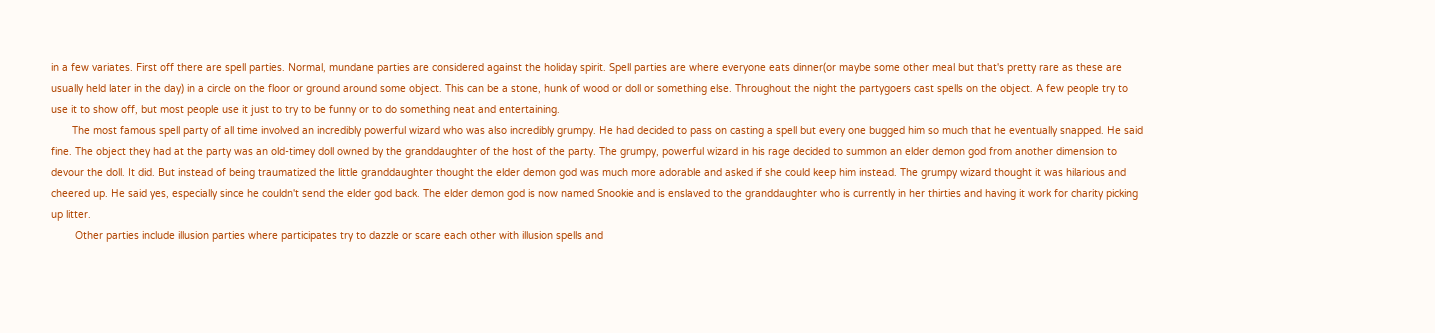in a few variates. First off there are spell parties. Normal, mundane parties are considered against the holiday spirit. Spell parties are where everyone eats dinner(or maybe some other meal but that's pretty rare as these are usually held later in the day) in a circle on the floor or ground around some object. This can be a stone, hunk of wood or doll or something else. Throughout the night the partygoers cast spells on the object. A few people try to use it to show off, but most people use it just to try to be funny or to do something neat and entertaining.
       The most famous spell party of all time involved an incredibly powerful wizard who was also incredibly grumpy. He had decided to pass on casting a spell but every one bugged him so much that he eventually snapped. He said fine. The object they had at the party was an old-timey doll owned by the granddaughter of the host of the party. The grumpy, powerful wizard in his rage decided to summon an elder demon god from another dimension to devour the doll. It did. But instead of being traumatized the little granddaughter thought the elder demon god was much more adorable and asked if she could keep him instead. The grumpy wizard thought it was hilarious and cheered up. He said yes, especially since he couldn't send the elder god back. The elder demon god is now named Snookie and is enslaved to the granddaughter who is currently in her thirties and having it work for charity picking up litter.
        Other parties include illusion parties where participates try to dazzle or scare each other with illusion spells and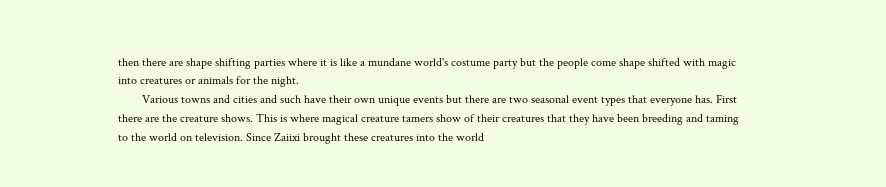then there are shape shifting parties where it is like a mundane world's costume party but the people come shape shifted with magic into creatures or animals for the night.
        Various towns and cities and such have their own unique events but there are two seasonal event types that everyone has. First there are the creature shows. This is where magical creature tamers show of their creatures that they have been breeding and taming to the world on television. Since Zaiixi brought these creatures into the world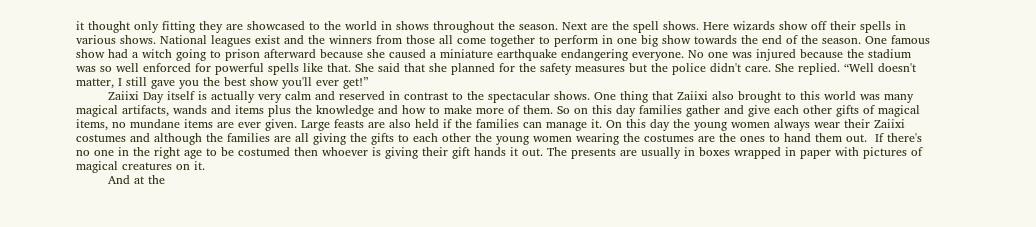it thought only fitting they are showcased to the world in shows throughout the season. Next are the spell shows. Here wizards show off their spells in various shows. National leagues exist and the winners from those all come together to perform in one big show towards the end of the season. One famous show had a witch going to prison afterward because she caused a miniature earthquake endangering everyone. No one was injured because the stadium was so well enforced for powerful spells like that. She said that she planned for the safety measures but the police didn't care. She replied. “Well doesn't matter, I still gave you the best show you'll ever get!”
        Zaiixi Day itself is actually very calm and reserved in contrast to the spectacular shows. One thing that Zaiixi also brought to this world was many magical artifacts, wands and items plus the knowledge and how to make more of them. So on this day families gather and give each other gifts of magical items, no mundane items are ever given. Large feasts are also held if the families can manage it. On this day the young women always wear their Zaiixi costumes and although the families are all giving the gifts to each other the young women wearing the costumes are the ones to hand them out.  If there's no one in the right age to be costumed then whoever is giving their gift hands it out. The presents are usually in boxes wrapped in paper with pictures of magical creatures on it.
        And at the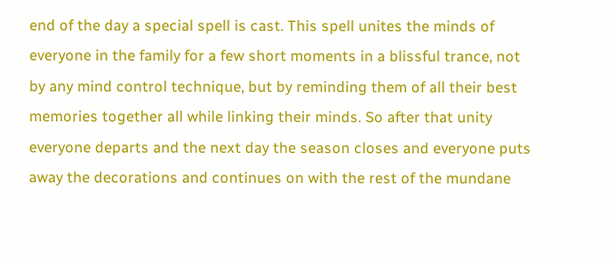end of the day a special spell is cast. This spell unites the minds of everyone in the family for a few short moments in a blissful trance, not by any mind control technique, but by reminding them of all their best memories together all while linking their minds. So after that unity everyone departs and the next day the season closes and everyone puts away the decorations and continues on with the rest of the mundane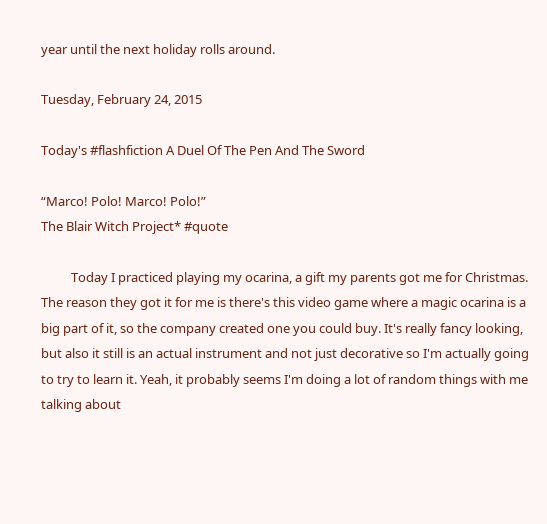year until the next holiday rolls around.

Tuesday, February 24, 2015

Today's #flashfiction A Duel Of The Pen And The Sword

“Marco! Polo! Marco! Polo!”
The Blair Witch Project* #quote

          Today I practiced playing my ocarina, a gift my parents got me for Christmas. The reason they got it for me is there's this video game where a magic ocarina is a big part of it, so the company created one you could buy. It's really fancy looking, but also it still is an actual instrument and not just decorative so I'm actually going to try to learn it. Yeah, it probably seems I'm doing a lot of random things with me talking about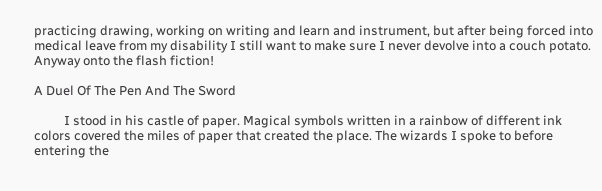practicing drawing, working on writing and learn and instrument, but after being forced into medical leave from my disability I still want to make sure I never devolve into a couch potato. Anyway onto the flash fiction!

A Duel Of The Pen And The Sword

          I stood in his castle of paper. Magical symbols written in a rainbow of different ink colors covered the miles of paper that created the place. The wizards I spoke to before entering the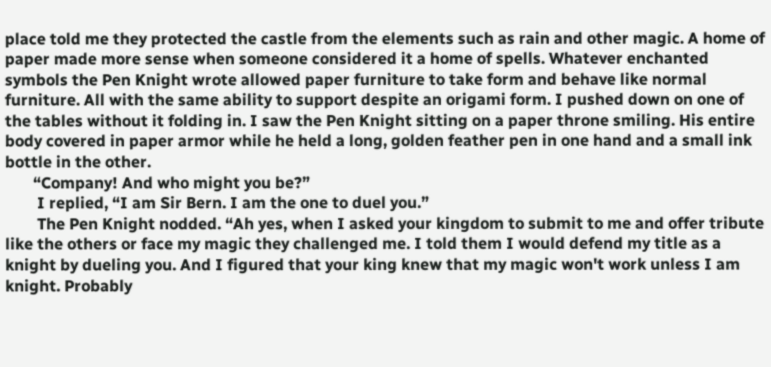place told me they protected the castle from the elements such as rain and other magic. A home of paper made more sense when someone considered it a home of spells. Whatever enchanted symbols the Pen Knight wrote allowed paper furniture to take form and behave like normal furniture. All with the same ability to support despite an origami form. I pushed down on one of the tables without it folding in. I saw the Pen Knight sitting on a paper throne smiling. His entire body covered in paper armor while he held a long, golden feather pen in one hand and a small ink bottle in the other.
       “Company! And who might you be?”
        I replied, “I am Sir Bern. I am the one to duel you.”
        The Pen Knight nodded. “Ah yes, when I asked your kingdom to submit to me and offer tribute like the others or face my magic they challenged me. I told them I would defend my title as a knight by dueling you. And I figured that your king knew that my magic won't work unless I am knight. Probably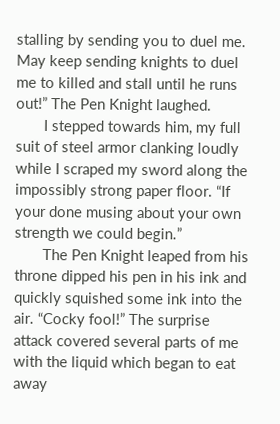stalling by sending you to duel me. May keep sending knights to duel me to killed and stall until he runs out!” The Pen Knight laughed.
       I stepped towards him, my full suit of steel armor clanking loudly while I scraped my sword along the impossibly strong paper floor. “If your done musing about your own strength we could begin.”
       The Pen Knight leaped from his throne dipped his pen in his ink and quickly squished some ink into the air. “Cocky fool!” The surprise attack covered several parts of me with the liquid which began to eat away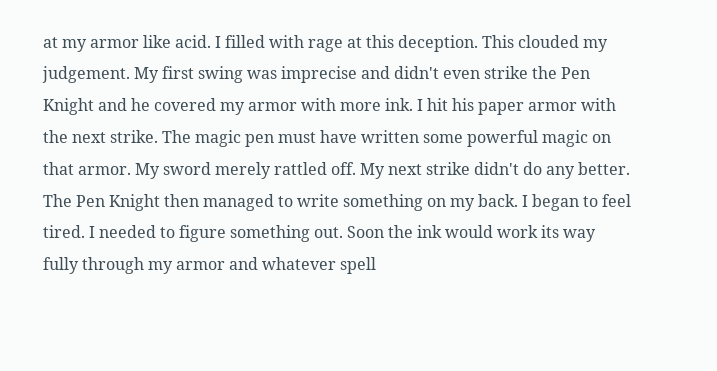at my armor like acid. I filled with rage at this deception. This clouded my judgement. My first swing was imprecise and didn't even strike the Pen Knight and he covered my armor with more ink. I hit his paper armor with the next strike. The magic pen must have written some powerful magic on that armor. My sword merely rattled off. My next strike didn't do any better.  The Pen Knight then managed to write something on my back. I began to feel tired. I needed to figure something out. Soon the ink would work its way fully through my armor and whatever spell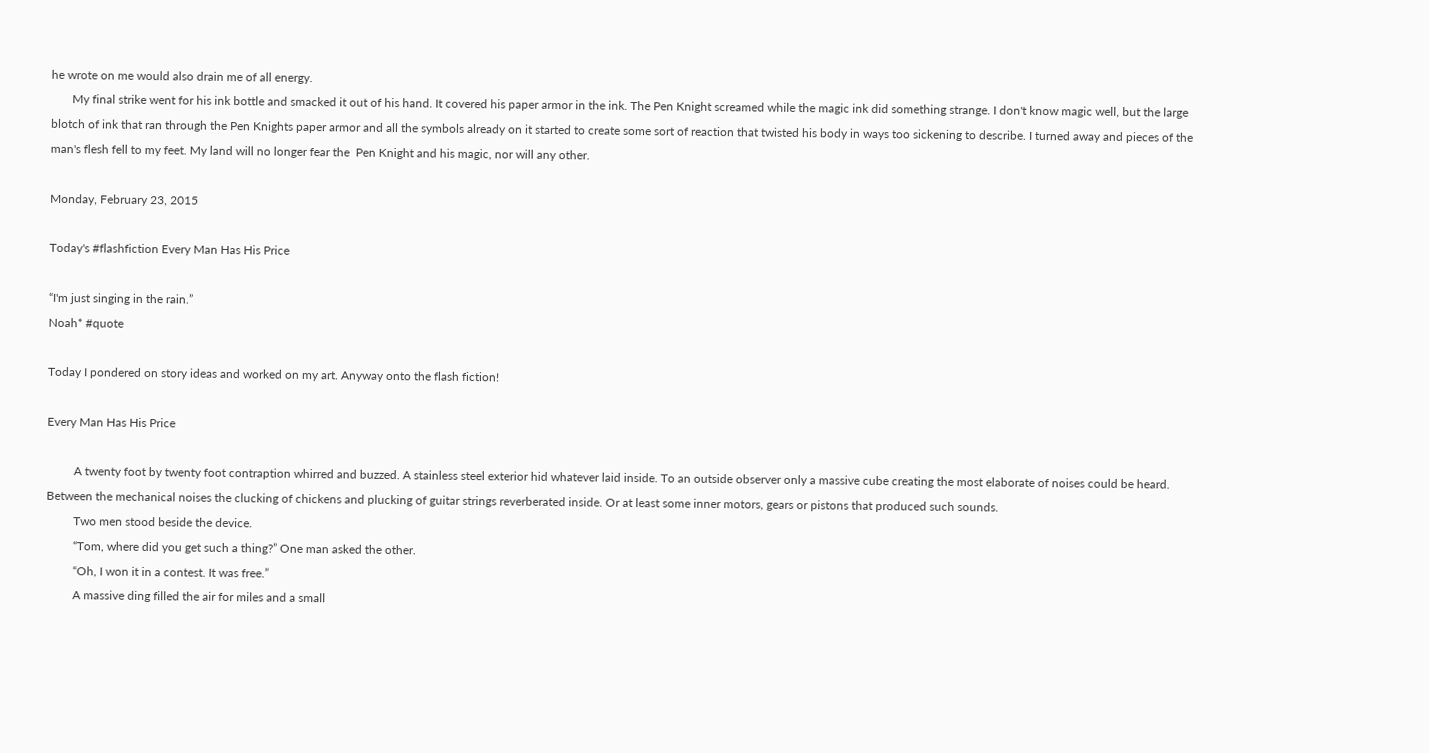he wrote on me would also drain me of all energy.
       My final strike went for his ink bottle and smacked it out of his hand. It covered his paper armor in the ink. The Pen Knight screamed while the magic ink did something strange. I don't know magic well, but the large blotch of ink that ran through the Pen Knights paper armor and all the symbols already on it started to create some sort of reaction that twisted his body in ways too sickening to describe. I turned away and pieces of the man's flesh fell to my feet. My land will no longer fear the  Pen Knight and his magic, nor will any other.

Monday, February 23, 2015

Today's #flashfiction Every Man Has His Price

“I'm just singing in the rain.”
Noah* #quote

Today I pondered on story ideas and worked on my art. Anyway onto the flash fiction!

Every Man Has His Price

         A twenty foot by twenty foot contraption whirred and buzzed. A stainless steel exterior hid whatever laid inside. To an outside observer only a massive cube creating the most elaborate of noises could be heard. Between the mechanical noises the clucking of chickens and plucking of guitar strings reverberated inside. Or at least some inner motors, gears or pistons that produced such sounds.
         Two men stood beside the device.
         “Tom, where did you get such a thing?” One man asked the other.
         “Oh, I won it in a contest. It was free.”
         A massive ding filled the air for miles and a small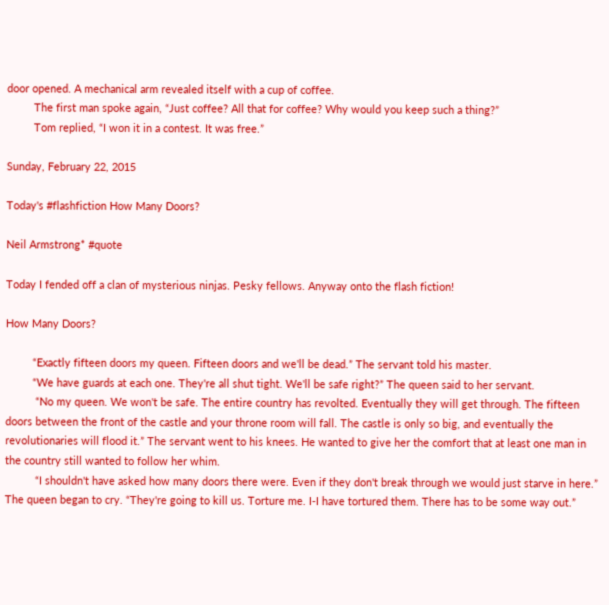door opened. A mechanical arm revealed itself with a cup of coffee.
         The first man spoke again, “Just coffee? All that for coffee? Why would you keep such a thing?”
         Tom replied, “I won it in a contest. It was free.”

Sunday, February 22, 2015

Today's #flashfiction How Many Doors?

Neil Armstrong* #quote

Today I fended off a clan of mysterious ninjas. Pesky fellows. Anyway onto the flash fiction!

How Many Doors?

         “Exactly fifteen doors my queen. Fifteen doors and we'll be dead.” The servant told his master.
         “We have guards at each one. They're all shut tight. We'll be safe right?” The queen said to her servant.
          “No my queen. We won't be safe. The entire country has revolted. Eventually they will get through. The fifteen doors between the front of the castle and your throne room will fall. The castle is only so big, and eventually the revolutionaries will flood it.” The servant went to his knees. He wanted to give her the comfort that at least one man in the country still wanted to follow her whim.
          “I shouldn't have asked how many doors there were. Even if they don't break through we would just starve in here.” The queen began to cry. “They're going to kill us. Torture me. I-I have tortured them. There has to be some way out.”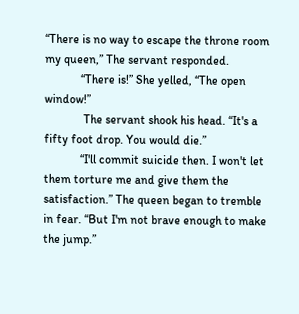“There is no way to escape the throne room my queen,” The servant responded.
            “There is!” She yelled, “The open window!”
             The servant shook his head. “It's a fifty foot drop. You would die.”
            “I'll commit suicide then. I won't let them torture me and give them the satisfaction.” The queen began to tremble in fear. “But I'm not brave enough to make the jump.”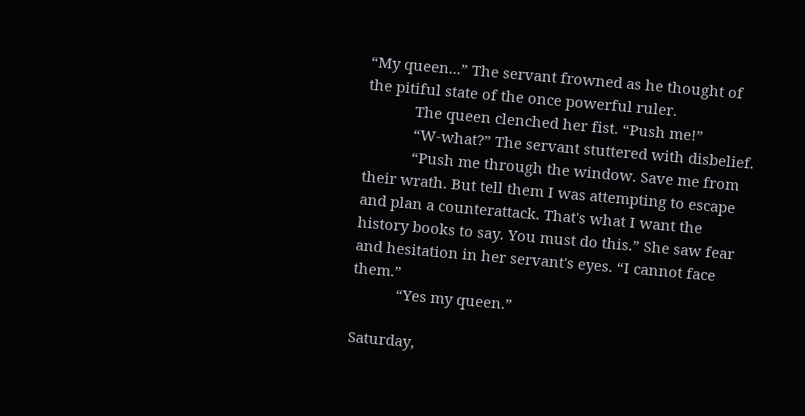“My queen...” The servant frowned as he thought of the pitiful state of the once powerful ruler.
            The queen clenched her fist. “Push me!”
            “W-what?” The servant stuttered with disbelief.
            “Push me through the window. Save me from their wrath. But tell them I was attempting to escape and plan a counterattack. That's what I want the history books to say. You must do this.” She saw fear and hesitation in her servant's eyes. “I cannot face them.”
           “Yes my queen.”

Saturday,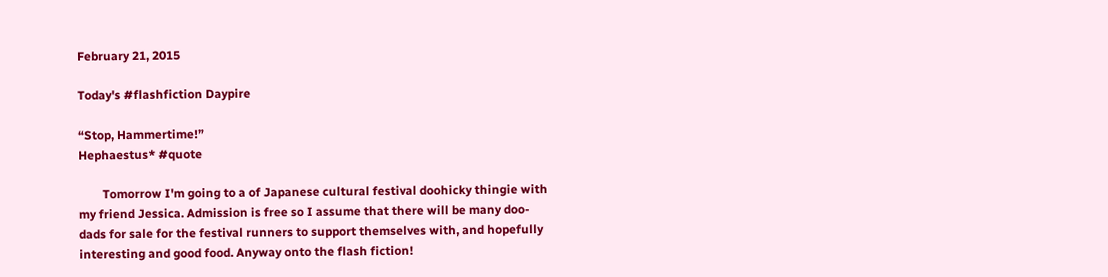February 21, 2015

Today's #flashfiction Daypire

“Stop, Hammertime!”
Hephaestus* #quote

        Tomorrow I'm going to a of Japanese cultural festival doohicky thingie with my friend Jessica. Admission is free so I assume that there will be many doo-dads for sale for the festival runners to support themselves with, and hopefully interesting and good food. Anyway onto the flash fiction!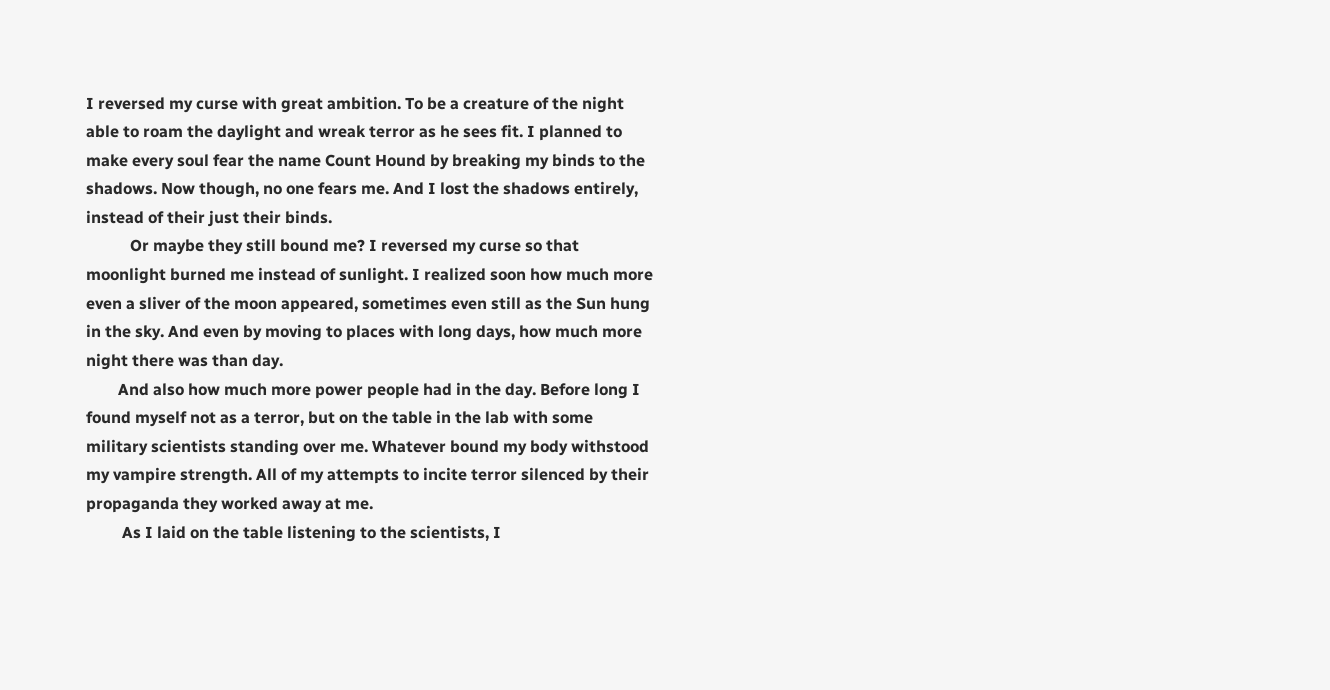I reversed my curse with great ambition. To be a creature of the night able to roam the daylight and wreak terror as he sees fit. I planned to make every soul fear the name Count Hound by breaking my binds to the shadows. Now though, no one fears me. And I lost the shadows entirely, instead of their just their binds.
           Or maybe they still bound me? I reversed my curse so that moonlight burned me instead of sunlight. I realized soon how much more even a sliver of the moon appeared, sometimes even still as the Sun hung in the sky. And even by moving to places with long days, how much more night there was than day.
        And also how much more power people had in the day. Before long I found myself not as a terror, but on the table in the lab with some military scientists standing over me. Whatever bound my body withstood my vampire strength. All of my attempts to incite terror silenced by their propaganda they worked away at me.
         As I laid on the table listening to the scientists, I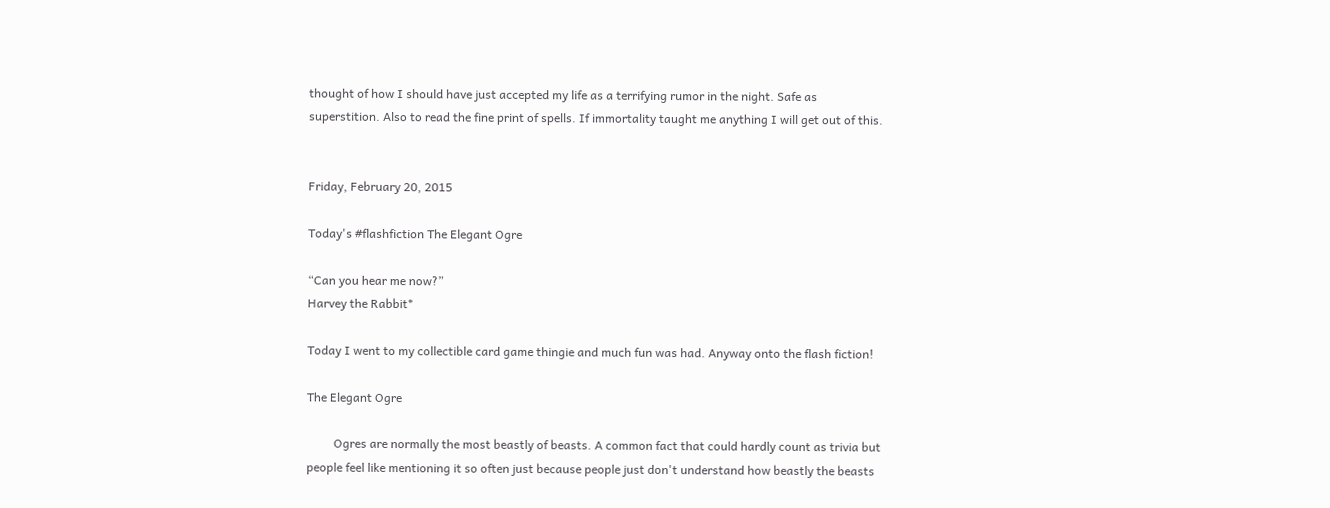thought of how I should have just accepted my life as a terrifying rumor in the night. Safe as superstition. Also to read the fine print of spells. If immortality taught me anything I will get out of this.


Friday, February 20, 2015

Today's #flashfiction The Elegant Ogre

“Can you hear me now?”
Harvey the Rabbit*

Today I went to my collectible card game thingie and much fun was had. Anyway onto the flash fiction!

The Elegant Ogre

         Ogres are normally the most beastly of beasts. A common fact that could hardly count as trivia but people feel like mentioning it so often just because people just don't understand how beastly the beasts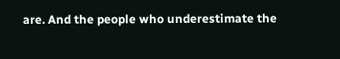are. And the people who underestimate the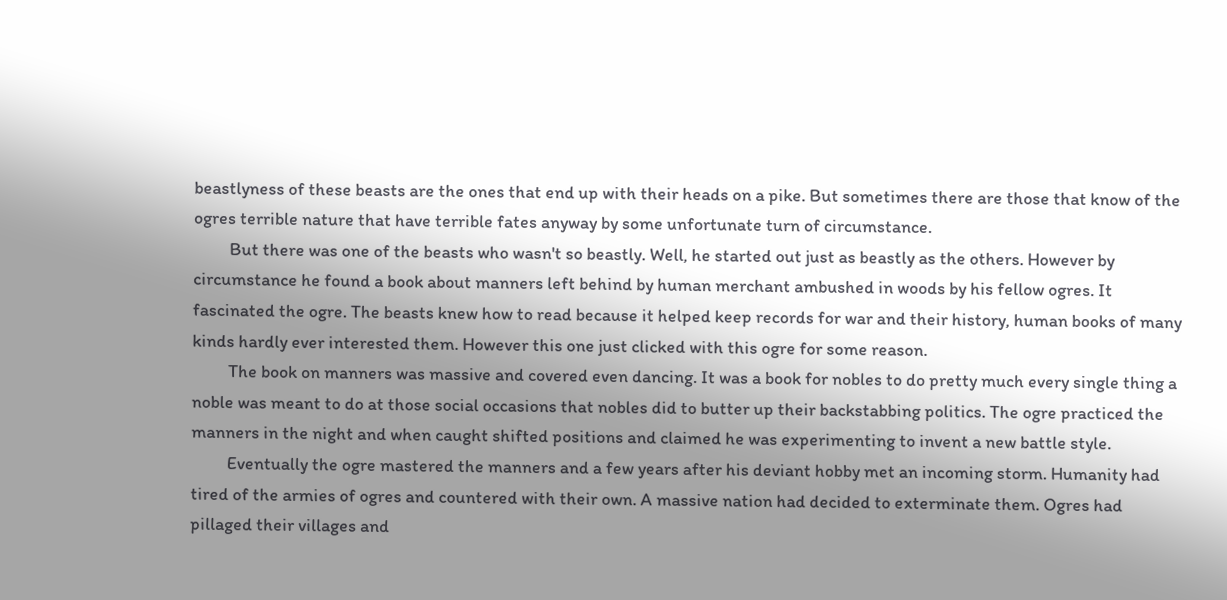beastlyness of these beasts are the ones that end up with their heads on a pike. But sometimes there are those that know of the ogres terrible nature that have terrible fates anyway by some unfortunate turn of circumstance.
         But there was one of the beasts who wasn't so beastly. Well, he started out just as beastly as the others. However by circumstance he found a book about manners left behind by human merchant ambushed in woods by his fellow ogres. It fascinated the ogre. The beasts knew how to read because it helped keep records for war and their history, human books of many kinds hardly ever interested them. However this one just clicked with this ogre for some reason.
         The book on manners was massive and covered even dancing. It was a book for nobles to do pretty much every single thing a noble was meant to do at those social occasions that nobles did to butter up their backstabbing politics. The ogre practiced the manners in the night and when caught shifted positions and claimed he was experimenting to invent a new battle style.
         Eventually the ogre mastered the manners and a few years after his deviant hobby met an incoming storm. Humanity had tired of the armies of ogres and countered with their own. A massive nation had decided to exterminate them. Ogres had pillaged their villages and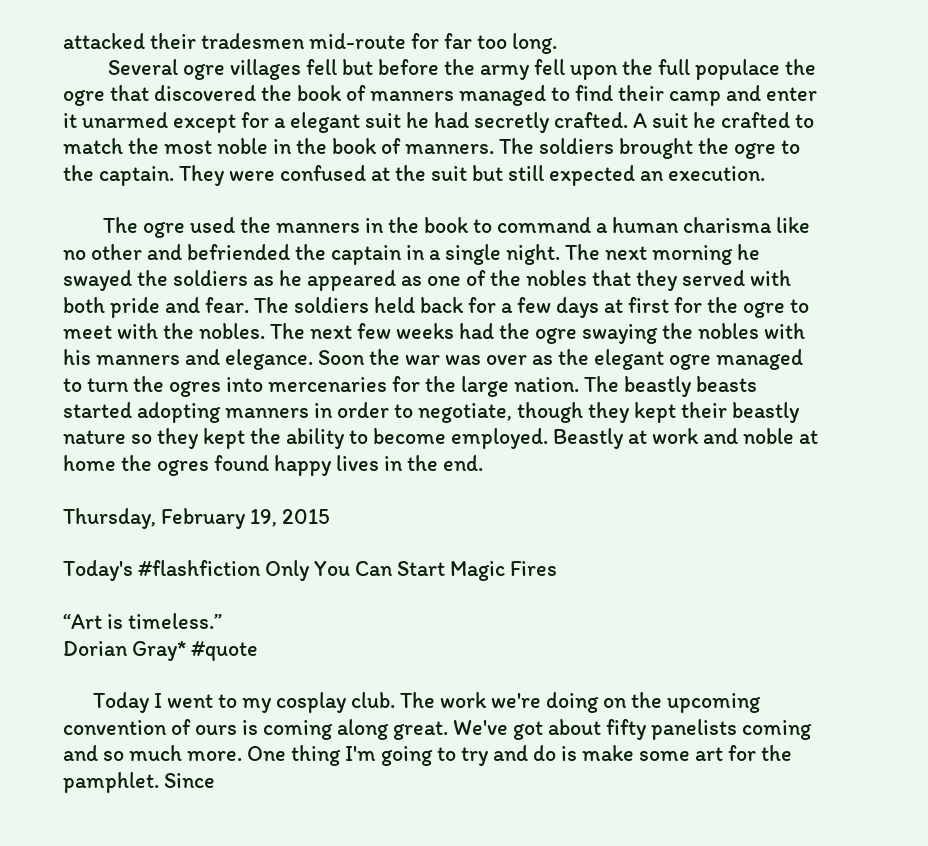attacked their tradesmen mid-route for far too long.
         Several ogre villages fell but before the army fell upon the full populace the ogre that discovered the book of manners managed to find their camp and enter it unarmed except for a elegant suit he had secretly crafted. A suit he crafted to match the most noble in the book of manners. The soldiers brought the ogre to the captain. They were confused at the suit but still expected an execution.

        The ogre used the manners in the book to command a human charisma like no other and befriended the captain in a single night. The next morning he swayed the soldiers as he appeared as one of the nobles that they served with both pride and fear. The soldiers held back for a few days at first for the ogre to meet with the nobles. The next few weeks had the ogre swaying the nobles with his manners and elegance. Soon the war was over as the elegant ogre managed to turn the ogres into mercenaries for the large nation. The beastly beasts started adopting manners in order to negotiate, though they kept their beastly nature so they kept the ability to become employed. Beastly at work and noble at home the ogres found happy lives in the end.

Thursday, February 19, 2015

Today's #flashfiction Only You Can Start Magic Fires

“Art is timeless.”
Dorian Gray* #quote

      Today I went to my cosplay club. The work we're doing on the upcoming convention of ours is coming along great. We've got about fifty panelists coming and so much more. One thing I'm going to try and do is make some art for the pamphlet. Since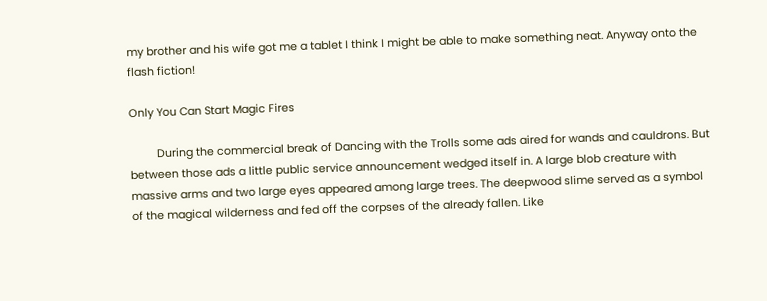my brother and his wife got me a tablet I think I might be able to make something neat. Anyway onto the flash fiction!

Only You Can Start Magic Fires

         During the commercial break of Dancing with the Trolls some ads aired for wands and cauldrons. But between those ads a little public service announcement wedged itself in. A large blob creature with massive arms and two large eyes appeared among large trees. The deepwood slime served as a symbol of the magical wilderness and fed off the corpses of the already fallen. Like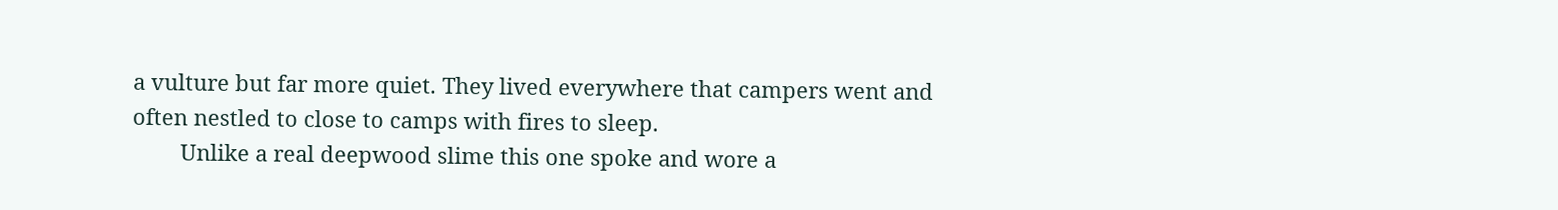a vulture but far more quiet. They lived everywhere that campers went and often nestled to close to camps with fires to sleep.
        Unlike a real deepwood slime this one spoke and wore a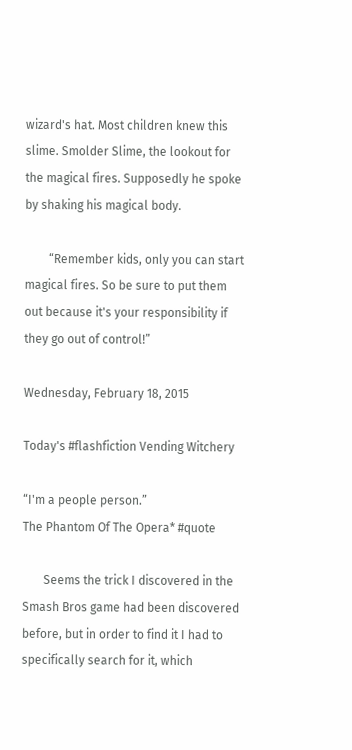wizard's hat. Most children knew this slime. Smolder Slime, the lookout for the magical fires. Supposedly he spoke by shaking his magical body.

        “Remember kids, only you can start magical fires. So be sure to put them out because it's your responsibility if they go out of control!”

Wednesday, February 18, 2015

Today's #flashfiction Vending Witchery

“I'm a people person.”
The Phantom Of The Opera* #quote

       Seems the trick I discovered in the Smash Bros game had been discovered before, but in order to find it I had to specifically search for it, which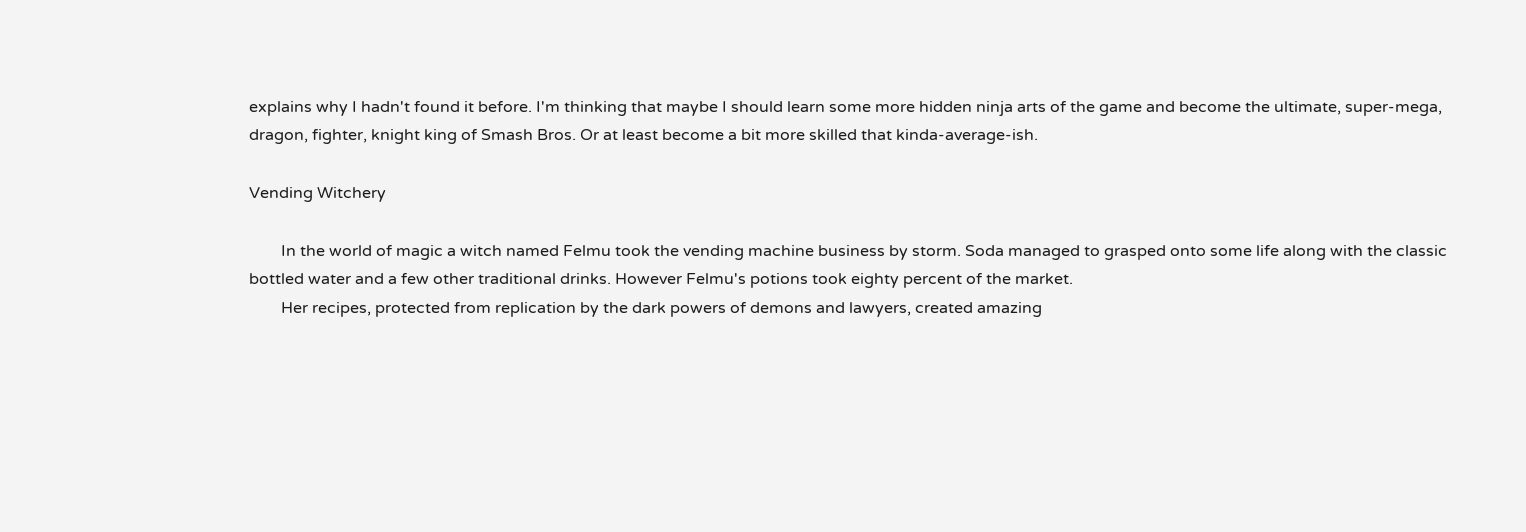explains why I hadn't found it before. I'm thinking that maybe I should learn some more hidden ninja arts of the game and become the ultimate, super-mega, dragon, fighter, knight king of Smash Bros. Or at least become a bit more skilled that kinda-average-ish.

Vending Witchery

        In the world of magic a witch named Felmu took the vending machine business by storm. Soda managed to grasped onto some life along with the classic bottled water and a few other traditional drinks. However Felmu's potions took eighty percent of the market.
        Her recipes, protected from replication by the dark powers of demons and lawyers, created amazing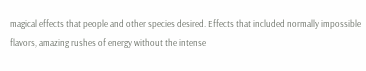magical effects that people and other species desired. Effects that included normally impossible flavors, amazing rushes of energy without the intense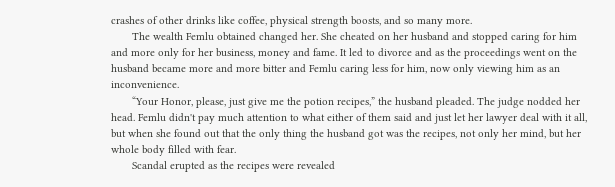crashes of other drinks like coffee, physical strength boosts, and so many more.
       The wealth Femlu obtained changed her. She cheated on her husband and stopped caring for him and more only for her business, money and fame. It led to divorce and as the proceedings went on the husband became more and more bitter and Femlu caring less for him, now only viewing him as an inconvenience.
       “Your Honor, please, just give me the potion recipes,” the husband pleaded. The judge nodded her head. Femlu didn't pay much attention to what either of them said and just let her lawyer deal with it all, but when she found out that the only thing the husband got was the recipes, not only her mind, but her whole body filled with fear.
       Scandal erupted as the recipes were revealed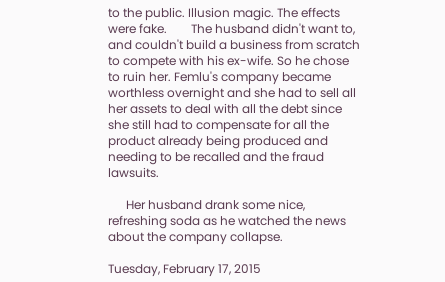to the public. Illusion magic. The effects were fake.        The husband didn't want to, and couldn't build a business from scratch to compete with his ex-wife. So he chose to ruin her. Femlu's company became worthless overnight and she had to sell all her assets to deal with all the debt since she still had to compensate for all the product already being produced and needing to be recalled and the fraud lawsuits.

      Her husband drank some nice, refreshing soda as he watched the news about the company collapse.

Tuesday, February 17, 2015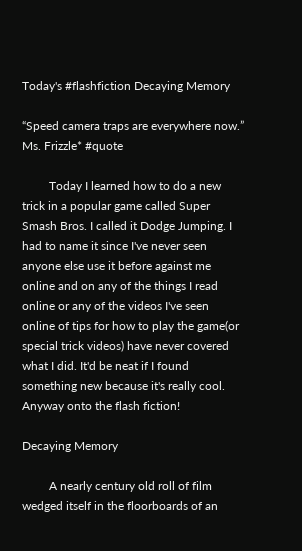Today's #flashfiction Decaying Memory

“Speed camera traps are everywhere now.”
Ms. Frizzle* #quote

         Today I learned how to do a new trick in a popular game called Super Smash Bros. I called it Dodge Jumping. I had to name it since I've never seen anyone else use it before against me online and on any of the things I read online or any of the videos I've seen online of tips for how to play the game(or special trick videos) have never covered what I did. It'd be neat if I found something new because it's really cool. Anyway onto the flash fiction!

Decaying Memory

         A nearly century old roll of film wedged itself in the floorboards of an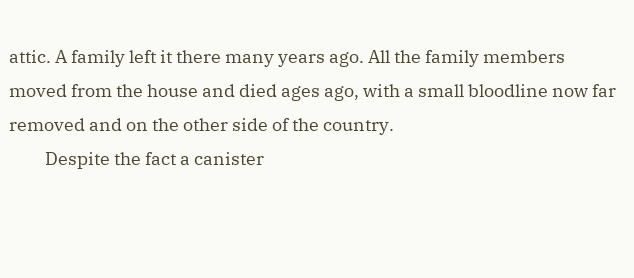attic. A family left it there many years ago. All the family members moved from the house and died ages ago, with a small bloodline now far removed and on the other side of the country.
         Despite the fact a canister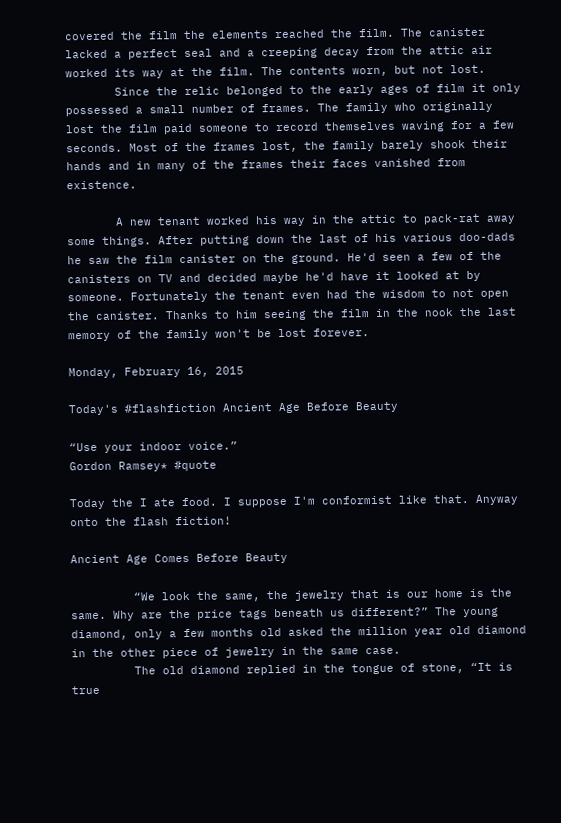covered the film the elements reached the film. The canister lacked a perfect seal and a creeping decay from the attic air worked its way at the film. The contents worn, but not lost.
       Since the relic belonged to the early ages of film it only possessed a small number of frames. The family who originally lost the film paid someone to record themselves waving for a few seconds. Most of the frames lost, the family barely shook their hands and in many of the frames their faces vanished from existence.

       A new tenant worked his way in the attic to pack-rat away some things. After putting down the last of his various doo-dads he saw the film canister on the ground. He'd seen a few of the canisters on TV and decided maybe he'd have it looked at by someone. Fortunately the tenant even had the wisdom to not open the canister. Thanks to him seeing the film in the nook the last memory of the family won't be lost forever.

Monday, February 16, 2015

Today's #flashfiction Ancient Age Before Beauty

“Use your indoor voice.”
Gordon Ramsey* #quote

Today the I ate food. I suppose I'm conformist like that. Anyway onto the flash fiction!

Ancient Age Comes Before Beauty

         “We look the same, the jewelry that is our home is the same. Why are the price tags beneath us different?” The young diamond, only a few months old asked the million year old diamond in the other piece of jewelry in the same case.
         The old diamond replied in the tongue of stone, “It is true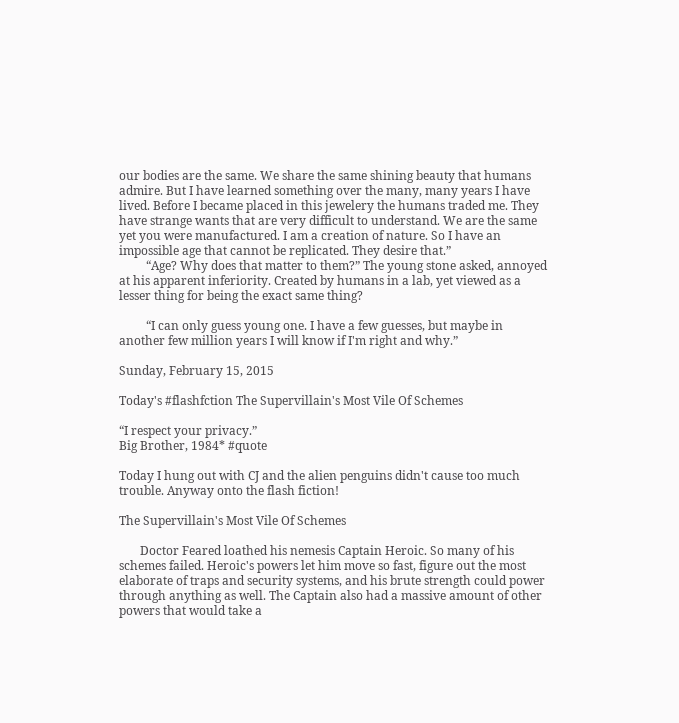our bodies are the same. We share the same shining beauty that humans admire. But I have learned something over the many, many years I have lived. Before I became placed in this jewelery the humans traded me. They have strange wants that are very difficult to understand. We are the same yet you were manufactured. I am a creation of nature. So I have an impossible age that cannot be replicated. They desire that.”
         “Age? Why does that matter to them?” The young stone asked, annoyed at his apparent inferiority. Created by humans in a lab, yet viewed as a lesser thing for being the exact same thing?

         “I can only guess young one. I have a few guesses, but maybe in another few million years I will know if I'm right and why.”

Sunday, February 15, 2015

Today's #flashfction The Supervillain's Most Vile Of Schemes

“I respect your privacy.”
Big Brother, 1984* #quote

Today I hung out with CJ and the alien penguins didn't cause too much trouble. Anyway onto the flash fiction!

The Supervillain's Most Vile Of Schemes

       Doctor Feared loathed his nemesis Captain Heroic. So many of his schemes failed. Heroic's powers let him move so fast, figure out the most elaborate of traps and security systems, and his brute strength could power through anything as well. The Captain also had a massive amount of other powers that would take a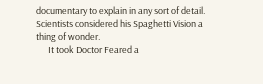documentary to explain in any sort of detail. Scientists considered his Spaghetti Vision a thing of wonder.
      It took Doctor Feared a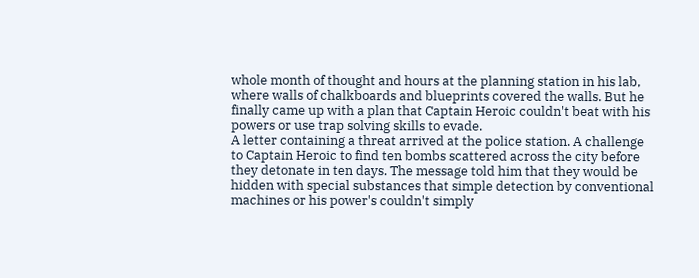whole month of thought and hours at the planning station in his lab, where walls of chalkboards and blueprints covered the walls. But he finally came up with a plan that Captain Heroic couldn't beat with his powers or use trap solving skills to evade.
A letter containing a threat arrived at the police station. A challenge to Captain Heroic to find ten bombs scattered across the city before they detonate in ten days. The message told him that they would be hidden with special substances that simple detection by conventional machines or his power's couldn't simply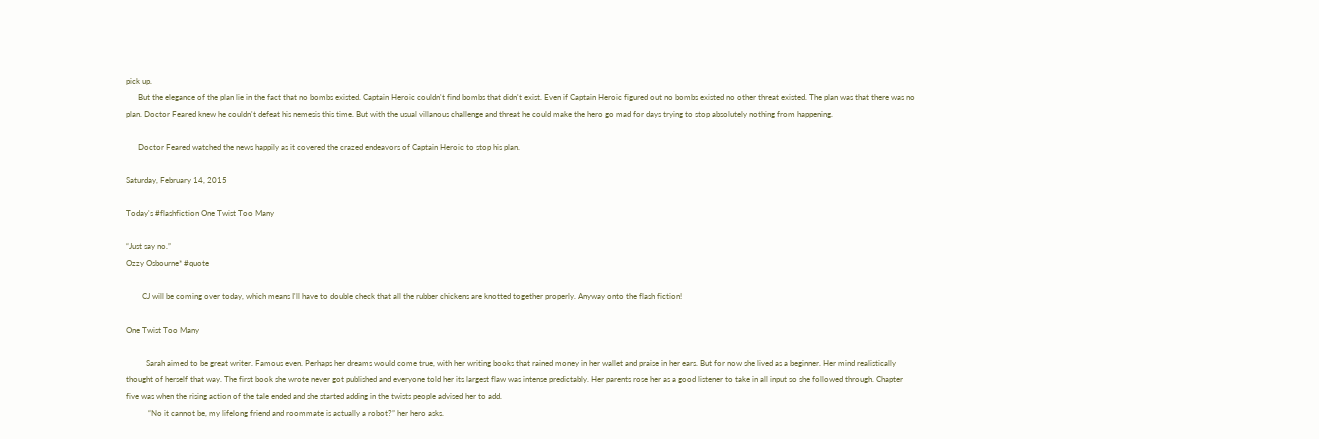pick up.
      But the elegance of the plan lie in the fact that no bombs existed. Captain Heroic couldn't find bombs that didn't exist. Even if Captain Heroic figured out no bombs existed no other threat existed. The plan was that there was no plan. Doctor Feared knew he couldn't defeat his nemesis this time. But with the usual villanous challenge and threat he could make the hero go mad for days trying to stop absolutely nothing from happening.

      Doctor Feared watched the news happily as it covered the crazed endeavors of Captain Heroic to stop his plan.

Saturday, February 14, 2015

Today's #flashfiction One Twist Too Many

“Just say no.”
Ozzy Osbourne* #quote

        CJ will be coming over today, which means I'll have to double check that all the rubber chickens are knotted together properly. Anyway onto the flash fiction!

One Twist Too Many

          Sarah aimed to be great writer. Famous even. Perhaps her dreams would come true, with her writing books that rained money in her wallet and praise in her ears. But for now she lived as a beginner. Her mind realistically thought of herself that way. The first book she wrote never got published and everyone told her its largest flaw was intense predictably. Her parents rose her as a good listener to take in all input so she followed through. Chapter five was when the rising action of the tale ended and she started adding in the twists people advised her to add.
           “No it cannot be, my lifelong friend and roommate is actually a robot?” her hero asks.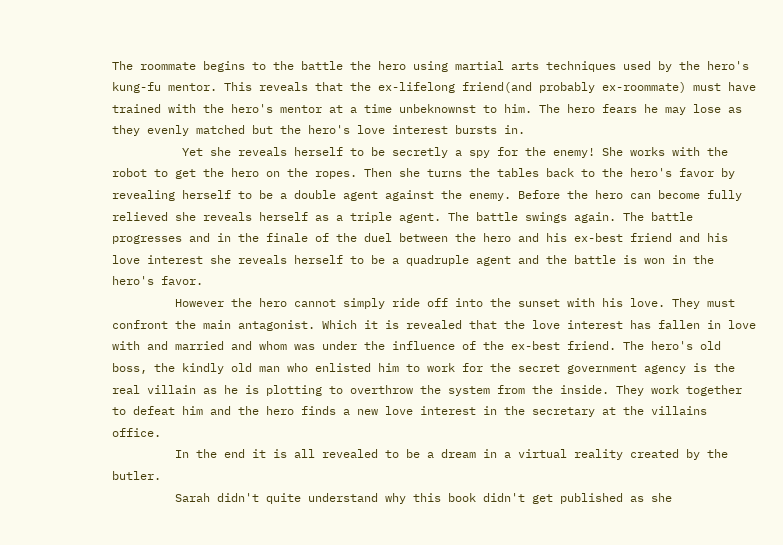The roommate begins to the battle the hero using martial arts techniques used by the hero's kung-fu mentor. This reveals that the ex-lifelong friend(and probably ex-roommate) must have trained with the hero's mentor at a time unbeknownst to him. The hero fears he may lose as they evenly matched but the hero's love interest bursts in.
          Yet she reveals herself to be secretly a spy for the enemy! She works with the robot to get the hero on the ropes. Then she turns the tables back to the hero's favor by revealing herself to be a double agent against the enemy. Before the hero can become fully relieved she reveals herself as a triple agent. The battle swings again. The battle progresses and in the finale of the duel between the hero and his ex-best friend and his love interest she reveals herself to be a quadruple agent and the battle is won in the hero's favor.
         However the hero cannot simply ride off into the sunset with his love. They must confront the main antagonist. Which it is revealed that the love interest has fallen in love with and married and whom was under the influence of the ex-best friend. The hero's old boss, the kindly old man who enlisted him to work for the secret government agency is the real villain as he is plotting to overthrow the system from the inside. They work together to defeat him and the hero finds a new love interest in the secretary at the villains office.
         In the end it is all revealed to be a dream in a virtual reality created by the butler.
         Sarah didn't quite understand why this book didn't get published as she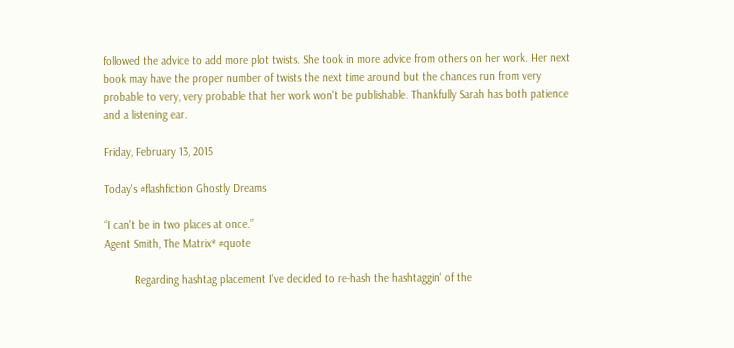followed the advice to add more plot twists. She took in more advice from others on her work. Her next book may have the proper number of twists the next time around but the chances run from very probable to very, very probable that her work won't be publishable. Thankfully Sarah has both patience and a listening ear.

Friday, February 13, 2015

Today's #flashfiction Ghostly Dreams

“I can't be in two places at once.”
Agent Smith, The Matrix* #quote

          Regarding hashtag placement I've decided to re-hash the hashtaggin' of the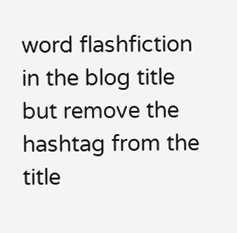word flashfiction in the blog title but remove the hashtag from the title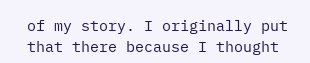of my story. I originally put that there because I thought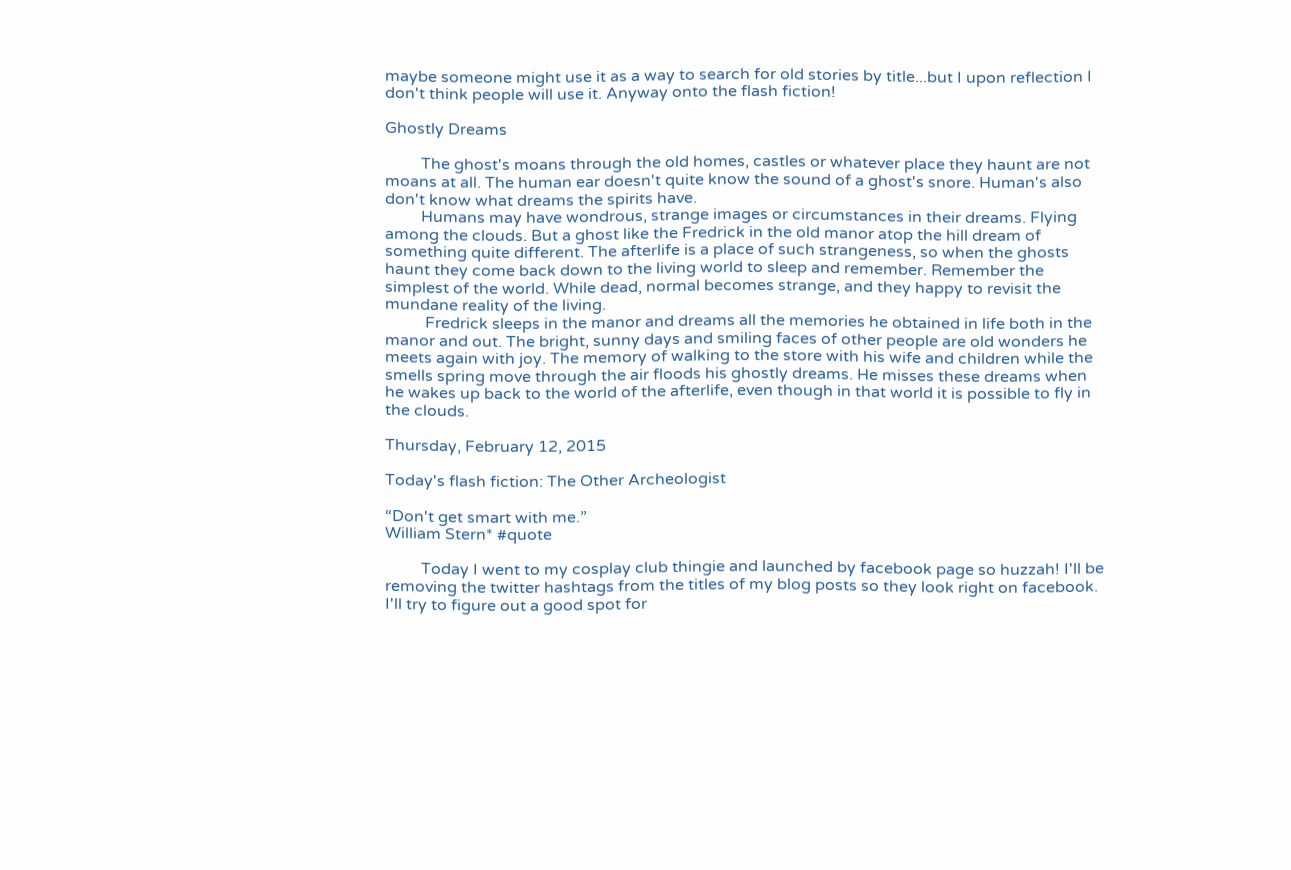maybe someone might use it as a way to search for old stories by title...but I upon reflection I don't think people will use it. Anyway onto the flash fiction!

Ghostly Dreams

         The ghost's moans through the old homes, castles or whatever place they haunt are not moans at all. The human ear doesn't quite know the sound of a ghost's snore. Human's also don't know what dreams the spirits have.
         Humans may have wondrous, strange images or circumstances in their dreams. Flying among the clouds. But a ghost like the Fredrick in the old manor atop the hill dream of something quite different. The afterlife is a place of such strangeness, so when the ghosts haunt they come back down to the living world to sleep and remember. Remember the simplest of the world. While dead, normal becomes strange, and they happy to revisit the mundane reality of the living.
          Fredrick sleeps in the manor and dreams all the memories he obtained in life both in the manor and out. The bright, sunny days and smiling faces of other people are old wonders he meets again with joy. The memory of walking to the store with his wife and children while the smells spring move through the air floods his ghostly dreams. He misses these dreams when he wakes up back to the world of the afterlife, even though in that world it is possible to fly in the clouds.

Thursday, February 12, 2015

Today's flash fiction: The Other Archeologist

“Don't get smart with me.”
William Stern* #quote

         Today I went to my cosplay club thingie and launched by facebook page so huzzah! I'll be removing the twitter hashtags from the titles of my blog posts so they look right on facebook. I'll try to figure out a good spot for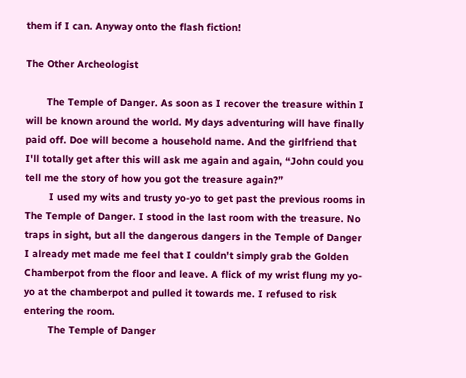them if I can. Anyway onto the flash fiction!

The Other Archeologist

       The Temple of Danger. As soon as I recover the treasure within I will be known around the world. My days adventuring will have finally paid off. Doe will become a household name. And the girlfriend that I'll totally get after this will ask me again and again, “John could you tell me the story of how you got the treasure again?”
        I used my wits and trusty yo-yo to get past the previous rooms in The Temple of Danger. I stood in the last room with the treasure. No traps in sight, but all the dangerous dangers in the Temple of Danger I already met made me feel that I couldn't simply grab the Golden Chamberpot from the floor and leave. A flick of my wrist flung my yo-yo at the chamberpot and pulled it towards me. I refused to risk entering the room.
        The Temple of Danger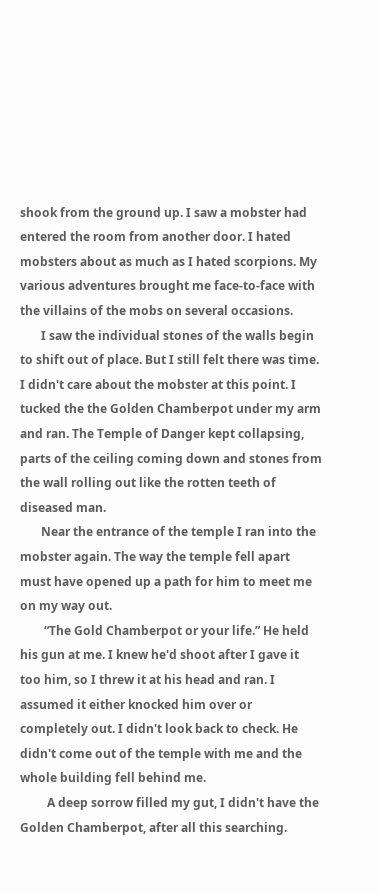shook from the ground up. I saw a mobster had entered the room from another door. I hated mobsters about as much as I hated scorpions. My various adventures brought me face-to-face with the villains of the mobs on several occasions.
       I saw the individual stones of the walls begin to shift out of place. But I still felt there was time. I didn't care about the mobster at this point. I tucked the the Golden Chamberpot under my arm and ran. The Temple of Danger kept collapsing, parts of the ceiling coming down and stones from the wall rolling out like the rotten teeth of diseased man.
       Near the entrance of the temple I ran into the mobster again. The way the temple fell apart must have opened up a path for him to meet me on my way out.
        “The Gold Chamberpot or your life.” He held his gun at me. I knew he'd shoot after I gave it too him, so I threw it at his head and ran. I assumed it either knocked him over or completely out. I didn't look back to check. He didn't come out of the temple with me and the whole building fell behind me.
         A deep sorrow filled my gut, I didn't have the Golden Chamberpot, after all this searching.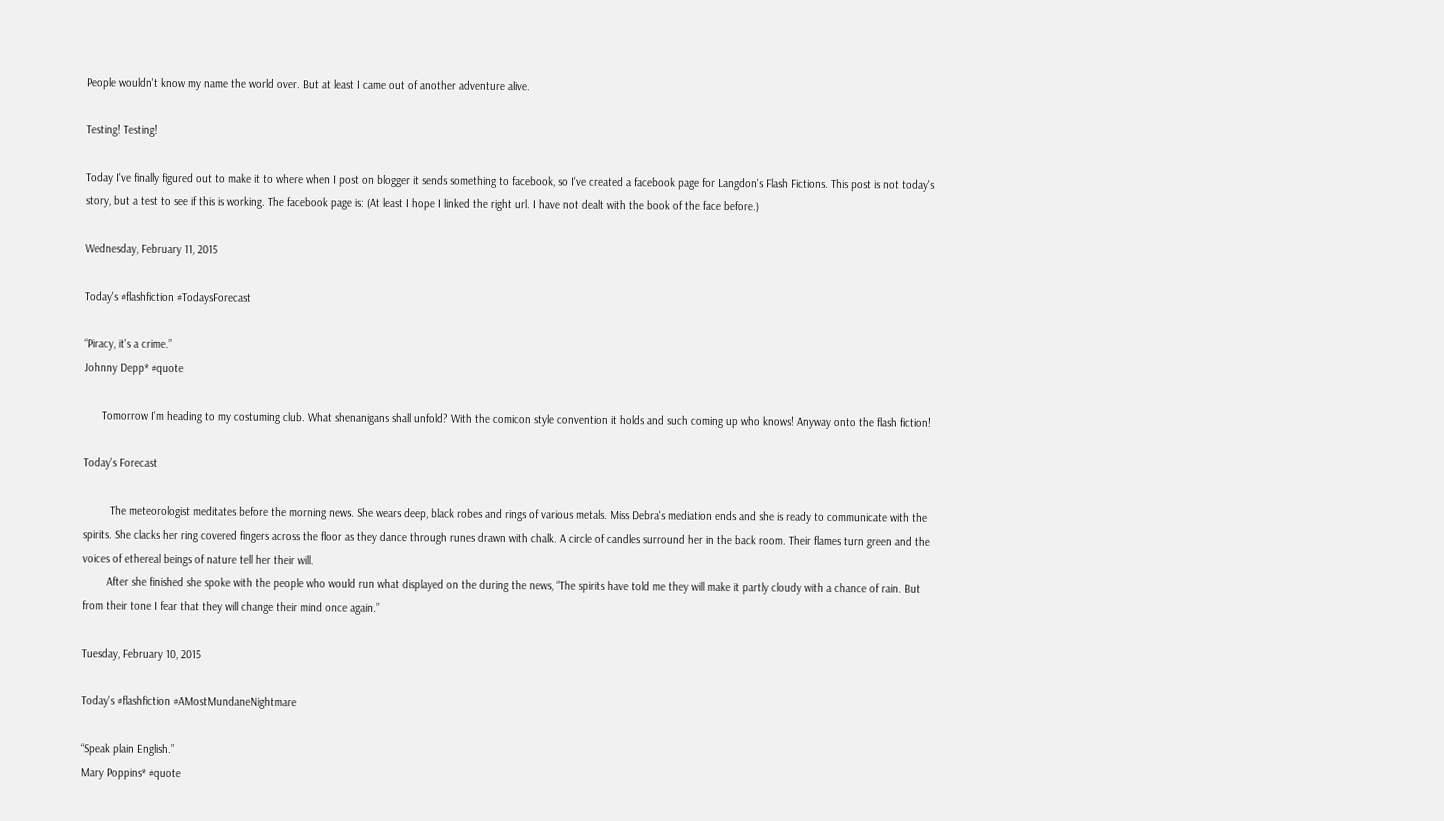People wouldn't know my name the world over. But at least I came out of another adventure alive.

Testing! Testing!

Today I've finally figured out to make it to where when I post on blogger it sends something to facebook, so I've created a facebook page for Langdon's Flash Fictions. This post is not today's story, but a test to see if this is working. The facebook page is: (At least I hope I linked the right url. I have not dealt with the book of the face before.)

Wednesday, February 11, 2015

Today's #flashfiction #TodaysForecast

“Piracy, it's a crime.”
Johnny Depp* #quote

      Tomorrow I'm heading to my costuming club. What shenanigans shall unfold? With the comicon style convention it holds and such coming up who knows! Anyway onto the flash fiction!

Today's Forecast

         The meteorologist meditates before the morning news. She wears deep, black robes and rings of various metals. Miss Debra's mediation ends and she is ready to communicate with the spirits. She clacks her ring covered fingers across the floor as they dance through runes drawn with chalk. A circle of candles surround her in the back room. Their flames turn green and the voices of ethereal beings of nature tell her their will.
        After she finished she spoke with the people who would run what displayed on the during the news, “The spirits have told me they will make it partly cloudy with a chance of rain. But from their tone I fear that they will change their mind once again.”

Tuesday, February 10, 2015

Today's #flashfiction #AMostMundaneNightmare

“Speak plain English.”
Mary Poppins* #quote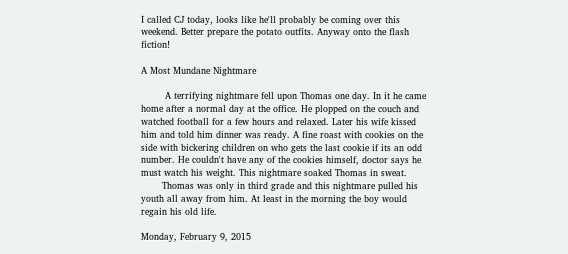I called CJ today, looks like he'll probably be coming over this weekend. Better prepare the potato outfits. Anyway onto the flash fiction!

A Most Mundane Nightmare

        A terrifying nightmare fell upon Thomas one day. In it he came home after a normal day at the office. He plopped on the couch and watched football for a few hours and relaxed. Later his wife kissed him and told him dinner was ready. A fine roast with cookies on the side with bickering children on who gets the last cookie if its an odd number. He couldn't have any of the cookies himself, doctor says he must watch his weight. This nightmare soaked Thomas in sweat.
       Thomas was only in third grade and this nightmare pulled his youth all away from him. At least in the morning the boy would regain his old life.

Monday, February 9, 2015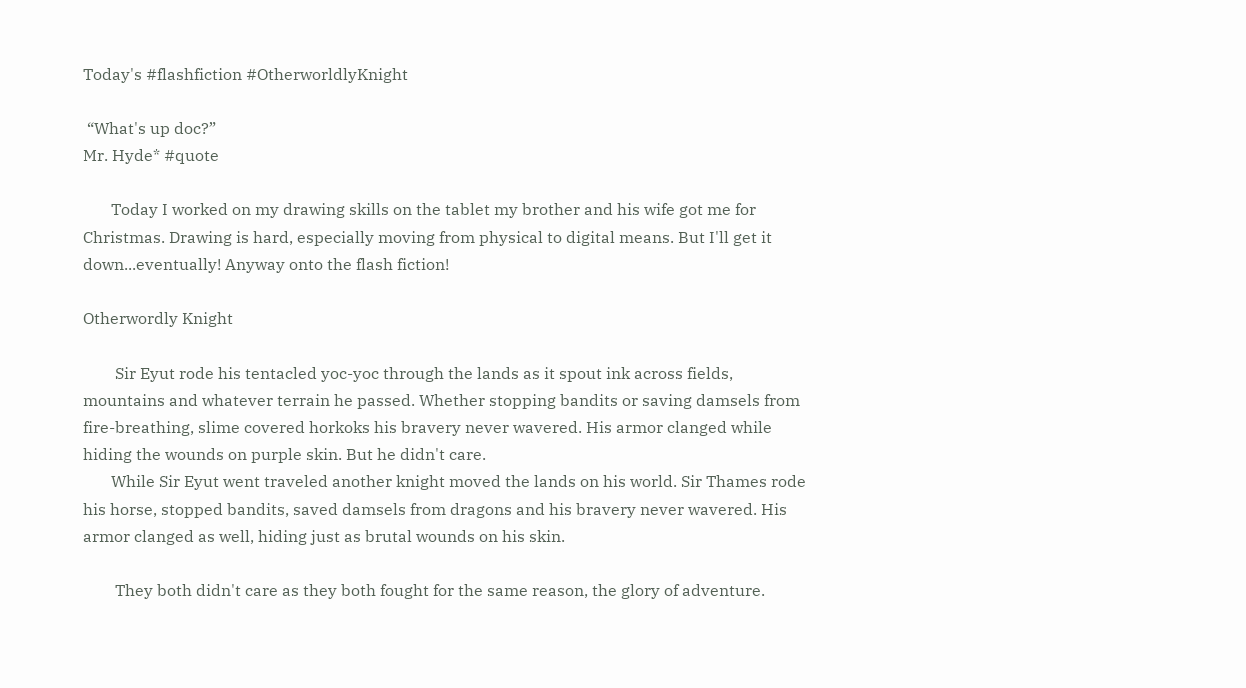Today's #flashfiction #OtherworldlyKnight

 “What's up doc?”
Mr. Hyde* #quote

       Today I worked on my drawing skills on the tablet my brother and his wife got me for Christmas. Drawing is hard, especially moving from physical to digital means. But I'll get it down...eventually! Anyway onto the flash fiction!

Otherwordly Knight

        Sir Eyut rode his tentacled yoc-yoc through the lands as it spout ink across fields, mountains and whatever terrain he passed. Whether stopping bandits or saving damsels from fire-breathing, slime covered horkoks his bravery never wavered. His armor clanged while hiding the wounds on purple skin. But he didn't care.
       While Sir Eyut went traveled another knight moved the lands on his world. Sir Thames rode his horse, stopped bandits, saved damsels from dragons and his bravery never wavered. His armor clanged as well, hiding just as brutal wounds on his skin.

        They both didn't care as they both fought for the same reason, the glory of adventure.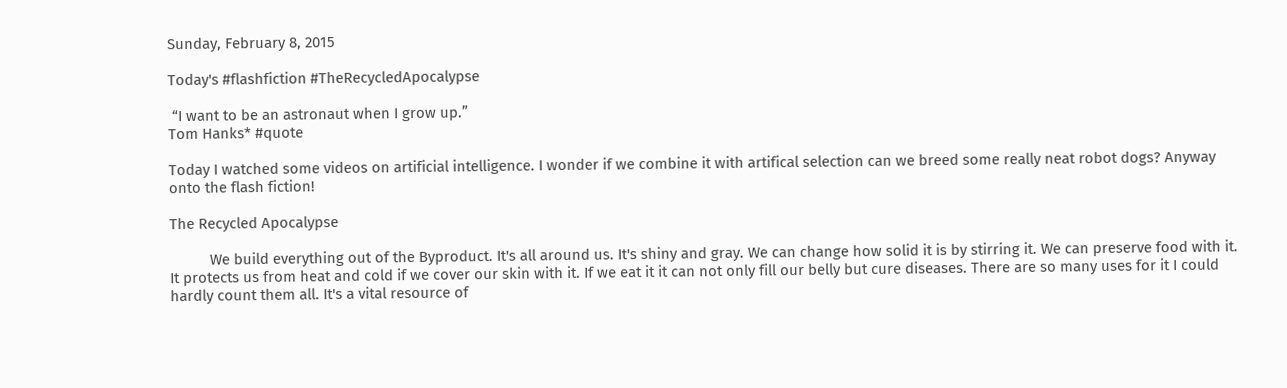Sunday, February 8, 2015

Today's #flashfiction #TheRecycledApocalypse

 “I want to be an astronaut when I grow up.”
Tom Hanks* #quote

Today I watched some videos on artificial intelligence. I wonder if we combine it with artifical selection can we breed some really neat robot dogs? Anyway onto the flash fiction!

The Recycled Apocalypse

          We build everything out of the Byproduct. It's all around us. It's shiny and gray. We can change how solid it is by stirring it. We can preserve food with it. It protects us from heat and cold if we cover our skin with it. If we eat it it can not only fill our belly but cure diseases. There are so many uses for it I could hardly count them all. It's a vital resource of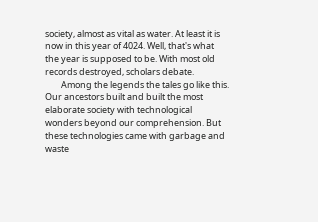society, almost as vital as water. At least it is now in this year of 4024. Well, that's what the year is supposed to be. With most old records destroyed, scholars debate.
        Among the legends the tales go like this. Our ancestors built and built the most elaborate society with technological wonders beyond our comprehension. But these technologies came with garbage and waste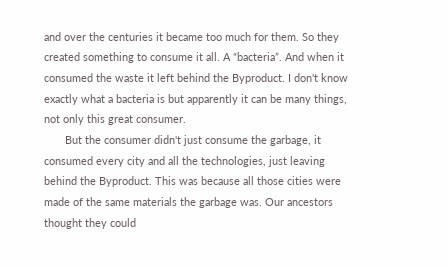and over the centuries it became too much for them. So they created something to consume it all. A “bacteria”. And when it consumed the waste it left behind the Byproduct. I don't know exactly what a bacteria is but apparently it can be many things, not only this great consumer.
       But the consumer didn't just consume the garbage, it consumed every city and all the technologies, just leaving behind the Byproduct. This was because all those cities were made of the same materials the garbage was. Our ancestors thought they could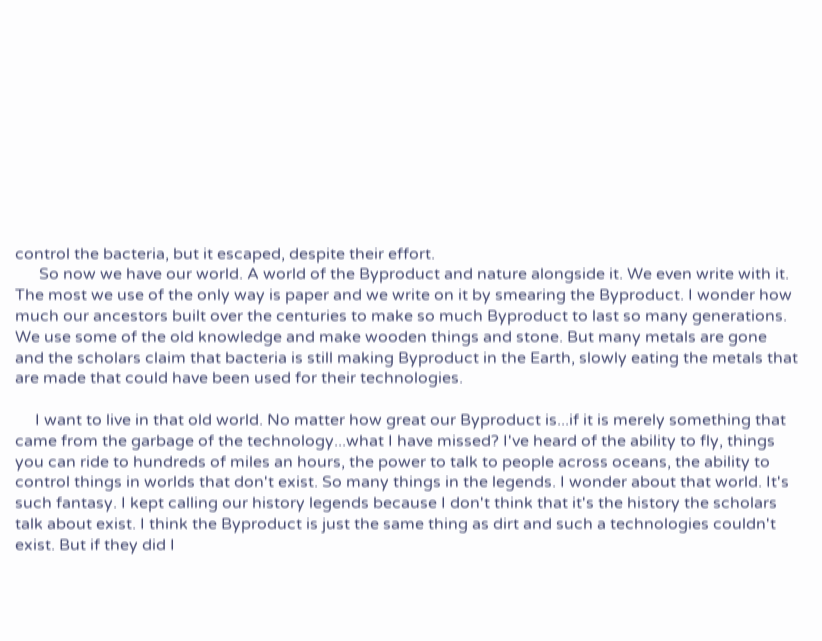control the bacteria, but it escaped, despite their effort.
      So now we have our world. A world of the Byproduct and nature alongside it. We even write with it. The most we use of the only way is paper and we write on it by smearing the Byproduct. I wonder how much our ancestors built over the centuries to make so much Byproduct to last so many generations. We use some of the old knowledge and make wooden things and stone. But many metals are gone and the scholars claim that bacteria is still making Byproduct in the Earth, slowly eating the metals that are made that could have been used for their technologies.

     I want to live in that old world. No matter how great our Byproduct is...if it is merely something that came from the garbage of the technology...what I have missed? I've heard of the ability to fly, things you can ride to hundreds of miles an hours, the power to talk to people across oceans, the ability to control things in worlds that don't exist. So many things in the legends. I wonder about that world. It's such fantasy. I kept calling our history legends because I don't think that it's the history the scholars talk about exist. I think the Byproduct is just the same thing as dirt and such a technologies couldn't exist. But if they did I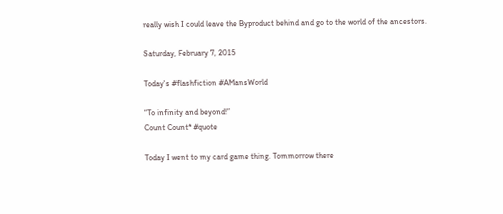really wish I could leave the Byproduct behind and go to the world of the ancestors.

Saturday, February 7, 2015

Today's #flashfiction #AMansWorld

“To infinity and beyond!”
Count Count* #quote

Today I went to my card game thing. Tommorrow there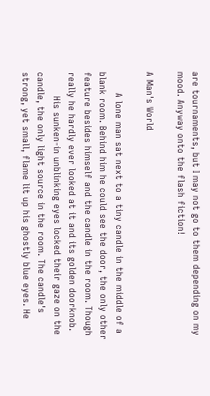are tournaments, but I may not go to them depending on my mood. Anyway onto the flash fiction!

A Man's World

       A lone man sat next to a tiny candle in the middle of a blank room. Behind him he could see the door, the only other feature besides himself and the candle in the room. Though really he hardly ever looked at it and its golden doorknob.
        His sunken-in unblinking eyes locked their gaze on the candle, the only light source in the room. The candle's strong, yet small, flame lit up his ghostly blue eyes. He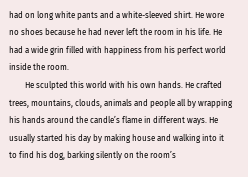had on long white pants and a white-sleeved shirt. He wore no shoes because he had never left the room in his life. He had a wide grin filled with happiness from his perfect world inside the room.
        He sculpted this world with his own hands. He crafted trees, mountains, clouds, animals and people all by wrapping his hands around the candle’s flame in different ways. He usually started his day by making house and walking into it to find his dog, barking silently on the room’s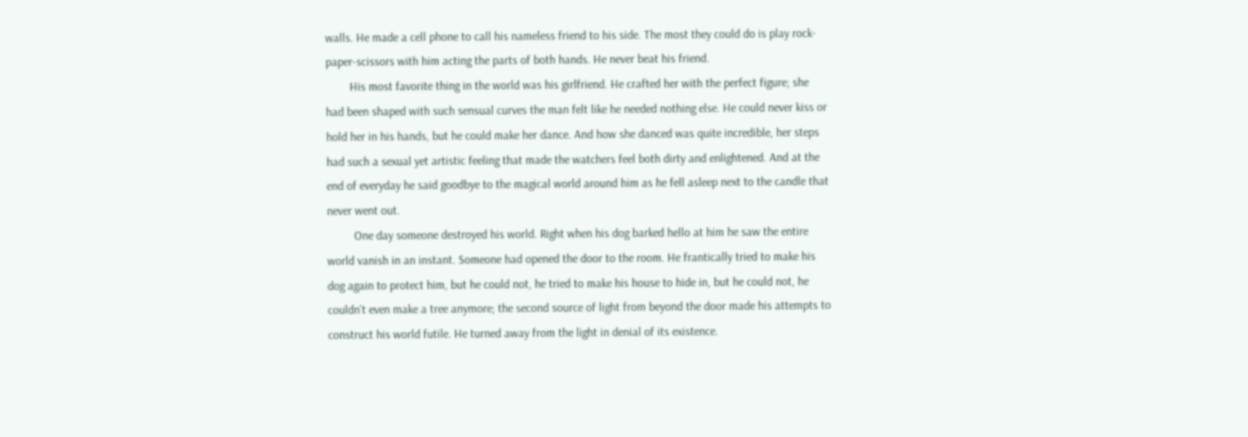walls. He made a cell phone to call his nameless friend to his side. The most they could do is play rock-paper-scissors with him acting the parts of both hands. He never beat his friend.
        His most favorite thing in the world was his girlfriend. He crafted her with the perfect figure; she had been shaped with such sensual curves the man felt like he needed nothing else. He could never kiss or hold her in his hands, but he could make her dance. And how she danced was quite incredible, her steps had such a sexual yet artistic feeling that made the watchers feel both dirty and enlightened. And at the end of everyday he said goodbye to the magical world around him as he fell asleep next to the candle that never went out.
         One day someone destroyed his world. Right when his dog barked hello at him he saw the entire world vanish in an instant. Someone had opened the door to the room. He frantically tried to make his dog again to protect him, but he could not, he tried to make his house to hide in, but he could not, he couldn’t even make a tree anymore; the second source of light from beyond the door made his attempts to construct his world futile. He turned away from the light in denial of its existence.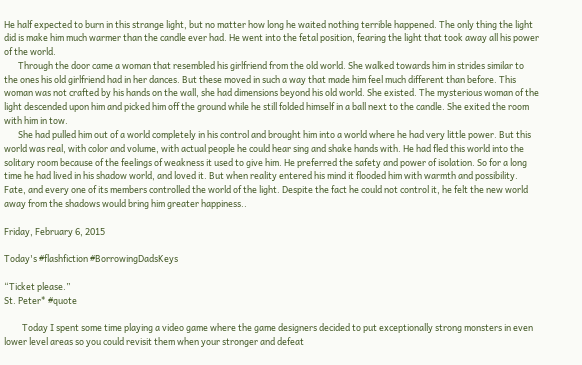He half expected to burn in this strange light, but no matter how long he waited nothing terrible happened. The only thing the light did is make him much warmer than the candle ever had. He went into the fetal position, fearing the light that took away all his power of the world.
       Through the door came a woman that resembled his girlfriend from the old world. She walked towards him in strides similar to the ones his old girlfriend had in her dances. But these moved in such a way that made him feel much different than before. This woman was not crafted by his hands on the wall, she had dimensions beyond his old world. She existed. The mysterious woman of the light descended upon him and picked him off the ground while he still folded himself in a ball next to the candle. She exited the room with him in tow.
       She had pulled him out of a world completely in his control and brought him into a world where he had very little power. But this world was real, with color and volume, with actual people he could hear sing and shake hands with. He had fled this world into the solitary room because of the feelings of weakness it used to give him. He preferred the safety and power of isolation. So for a long time he had lived in his shadow world, and loved it. But when reality entered his mind it flooded him with warmth and possibility. Fate, and every one of its members controlled the world of the light. Despite the fact he could not control it, he felt the new world away from the shadows would bring him greater happiness..

Friday, February 6, 2015

Today's #flashfiction #BorrowingDadsKeys

“Ticket please.”
St. Peter* #quote

         Today I spent some time playing a video game where the game designers decided to put exceptionally strong monsters in even lower level areas so you could revisit them when your stronger and defeat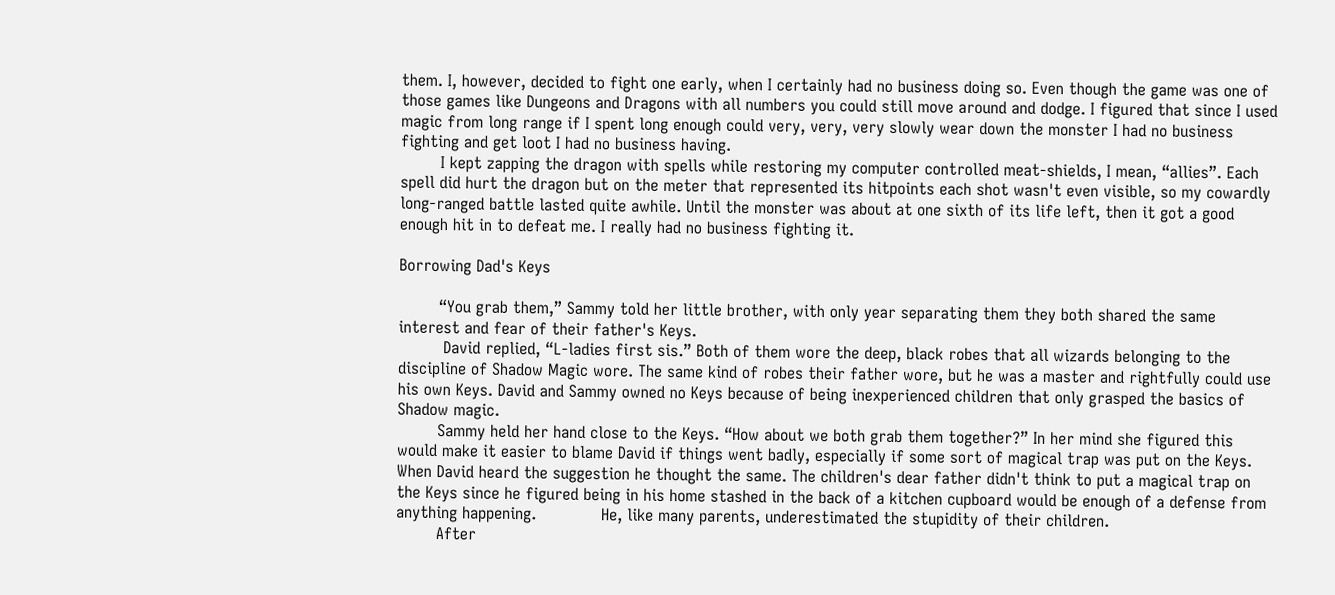them. I, however, decided to fight one early, when I certainly had no business doing so. Even though the game was one of those games like Dungeons and Dragons with all numbers you could still move around and dodge. I figured that since I used magic from long range if I spent long enough could very, very, very slowly wear down the monster I had no business fighting and get loot I had no business having.
        I kept zapping the dragon with spells while restoring my computer controlled meat-shields, I mean, “allies”. Each spell did hurt the dragon but on the meter that represented its hitpoints each shot wasn't even visible, so my cowardly long-ranged battle lasted quite awhile. Until the monster was about at one sixth of its life left, then it got a good enough hit in to defeat me. I really had no business fighting it.

Borrowing Dad's Keys

        “You grab them,” Sammy told her little brother, with only year separating them they both shared the same interest and fear of their father's Keys.
         David replied, “L-ladies first sis.” Both of them wore the deep, black robes that all wizards belonging to the discipline of Shadow Magic wore. The same kind of robes their father wore, but he was a master and rightfully could use his own Keys. David and Sammy owned no Keys because of being inexperienced children that only grasped the basics of Shadow magic.
        Sammy held her hand close to the Keys. “How about we both grab them together?” In her mind she figured this would make it easier to blame David if things went badly, especially if some sort of magical trap was put on the Keys. When David heard the suggestion he thought the same. The children's dear father didn't think to put a magical trap on the Keys since he figured being in his home stashed in the back of a kitchen cupboard would be enough of a defense from anything happening.             He, like many parents, underestimated the stupidity of their children.
        After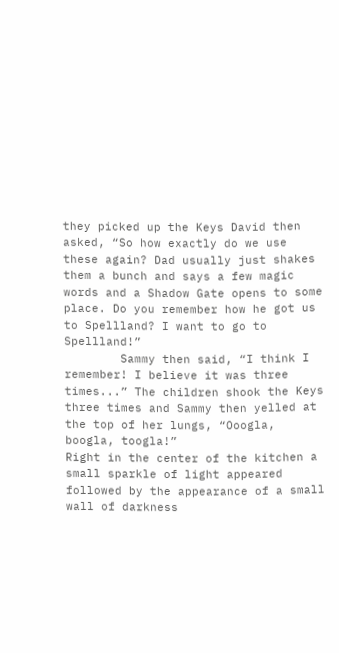they picked up the Keys David then asked, “So how exactly do we use these again? Dad usually just shakes them a bunch and says a few magic words and a Shadow Gate opens to some place. Do you remember how he got us to Spellland? I want to go to Spellland!”
        Sammy then said, “I think I remember! I believe it was three times...” The children shook the Keys three times and Sammy then yelled at the top of her lungs, “Ooogla, boogla, toogla!”
Right in the center of the kitchen a small sparkle of light appeared followed by the appearance of a small wall of darkness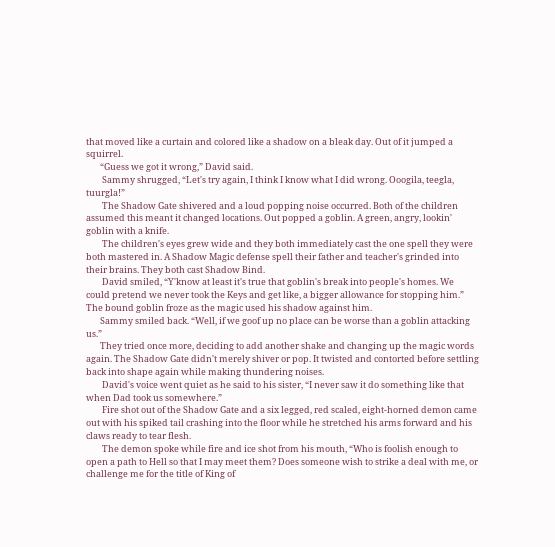that moved like a curtain and colored like a shadow on a bleak day. Out of it jumped a squirrel.
       “Guess we got it wrong,” David said.
        Sammy shrugged, “Let's try again, I think I know what I did wrong. Ooogila, teegla, tuurgla!”
        The Shadow Gate shivered and a loud popping noise occurred. Both of the children assumed this meant it changed locations. Out popped a goblin. A green, angry, lookin' goblin with a knife.
        The children's eyes grew wide and they both immediately cast the one spell they were both mastered in. A Shadow Magic defense spell their father and teacher's grinded into their brains. They both cast Shadow Bind.
        David smiled, “Y'know at least it's true that goblin's break into people's homes. We could pretend we never took the Keys and get like, a bigger allowance for stopping him.” The bound goblin froze as the magic used his shadow against him.
       Sammy smiled back. “Well, if we goof up no place can be worse than a goblin attacking us.”
       They tried once more, deciding to add another shake and changing up the magic words again. The Shadow Gate didn't merely shiver or pop. It twisted and contorted before settling back into shape again while making thundering noises.
        David's voice went quiet as he said to his sister, “I never saw it do something like that when Dad took us somewhere.”
        Fire shot out of the Shadow Gate and a six legged, red scaled, eight-horned demon came out with his spiked tail crashing into the floor while he stretched his arms forward and his claws ready to tear flesh.
        The demon spoke while fire and ice shot from his mouth, “Who is foolish enough to open a path to Hell so that I may meet them? Does someone wish to strike a deal with me, or challenge me for the title of King of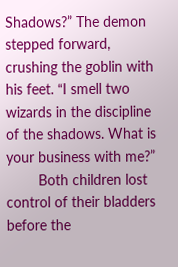Shadows?” The demon stepped forward, crushing the goblin with his feet. “I smell two wizards in the discipline of the shadows. What is your business with me?”
        Both children lost control of their bladders before the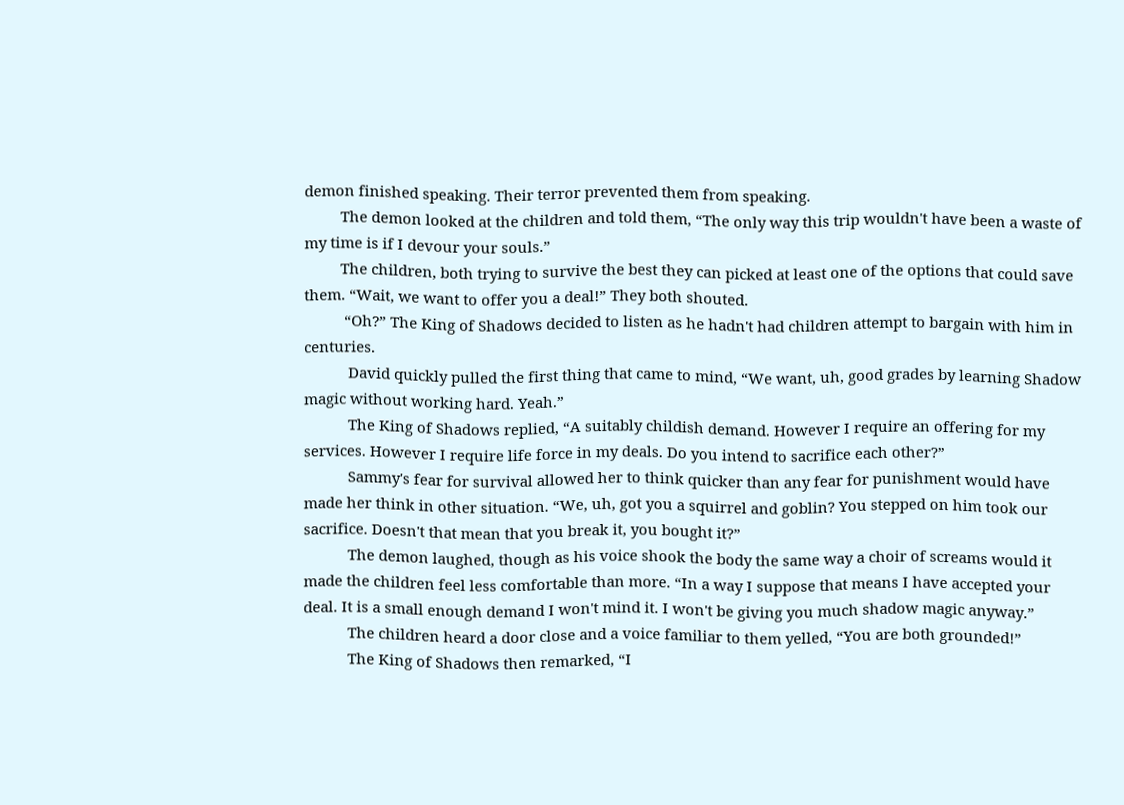demon finished speaking. Their terror prevented them from speaking.
         The demon looked at the children and told them, “The only way this trip wouldn't have been a waste of my time is if I devour your souls.”
         The children, both trying to survive the best they can picked at least one of the options that could save them. “Wait, we want to offer you a deal!” They both shouted.
          “Oh?” The King of Shadows decided to listen as he hadn't had children attempt to bargain with him in centuries.
           David quickly pulled the first thing that came to mind, “We want, uh, good grades by learning Shadow magic without working hard. Yeah.”
           The King of Shadows replied, “A suitably childish demand. However I require an offering for my services. However I require life force in my deals. Do you intend to sacrifice each other?”
           Sammy's fear for survival allowed her to think quicker than any fear for punishment would have made her think in other situation. “We, uh, got you a squirrel and goblin? You stepped on him took our sacrifice. Doesn't that mean that you break it, you bought it?”
           The demon laughed, though as his voice shook the body the same way a choir of screams would it made the children feel less comfortable than more. “In a way I suppose that means I have accepted your deal. It is a small enough demand I won't mind it. I won't be giving you much shadow magic anyway.”
           The children heard a door close and a voice familiar to them yelled, “You are both grounded!”
           The King of Shadows then remarked, “I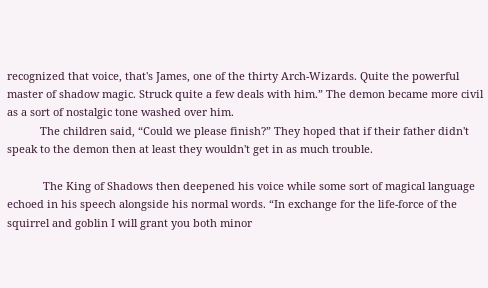recognized that voice, that's James, one of the thirty Arch-Wizards. Quite the powerful master of shadow magic. Struck quite a few deals with him.” The demon became more civil as a sort of nostalgic tone washed over him.
           The children said, “Could we please finish?” They hoped that if their father didn't speak to the demon then at least they wouldn't get in as much trouble.

            The King of Shadows then deepened his voice while some sort of magical language echoed in his speech alongside his normal words. “In exchange for the life-force of the squirrel and goblin I will grant you both minor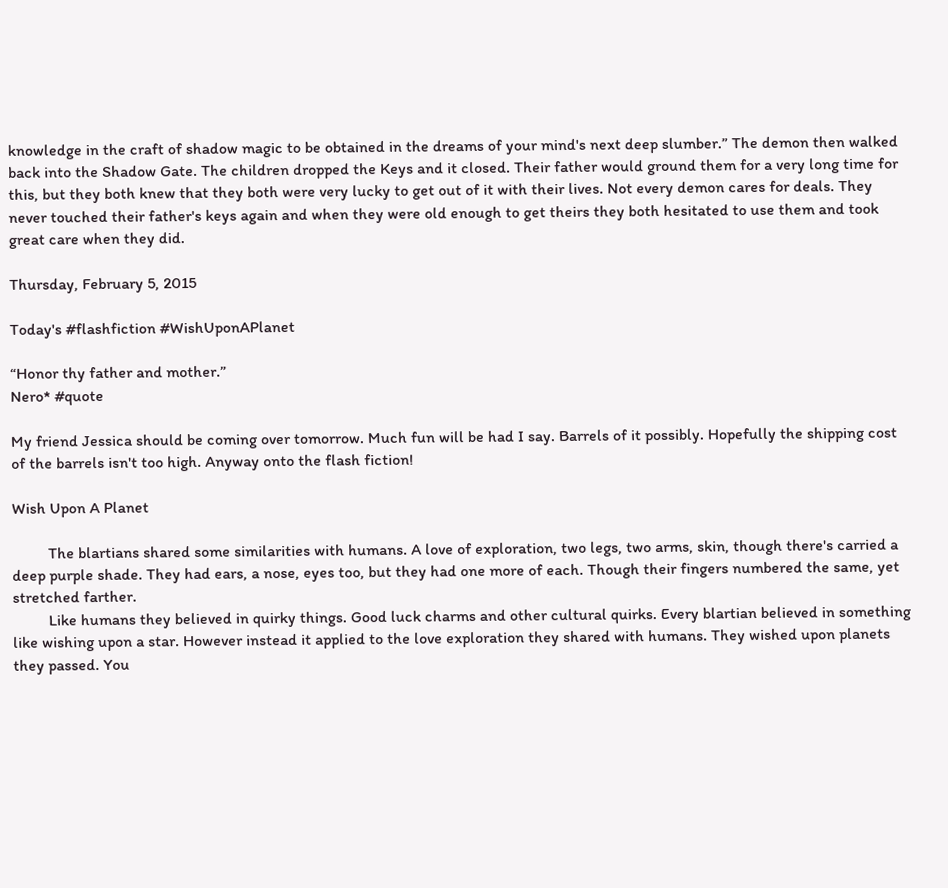knowledge in the craft of shadow magic to be obtained in the dreams of your mind's next deep slumber.” The demon then walked back into the Shadow Gate. The children dropped the Keys and it closed. Their father would ground them for a very long time for this, but they both knew that they both were very lucky to get out of it with their lives. Not every demon cares for deals. They never touched their father's keys again and when they were old enough to get theirs they both hesitated to use them and took great care when they did.

Thursday, February 5, 2015

Today's #flashfiction #WishUponAPlanet

“Honor thy father and mother.”
Nero* #quote

My friend Jessica should be coming over tomorrow. Much fun will be had I say. Barrels of it possibly. Hopefully the shipping cost of the barrels isn't too high. Anyway onto the flash fiction!

Wish Upon A Planet

         The blartians shared some similarities with humans. A love of exploration, two legs, two arms, skin, though there's carried a deep purple shade. They had ears, a nose, eyes too, but they had one more of each. Though their fingers numbered the same, yet stretched farther.
         Like humans they believed in quirky things. Good luck charms and other cultural quirks. Every blartian believed in something like wishing upon a star. However instead it applied to the love exploration they shared with humans. They wished upon planets they passed. You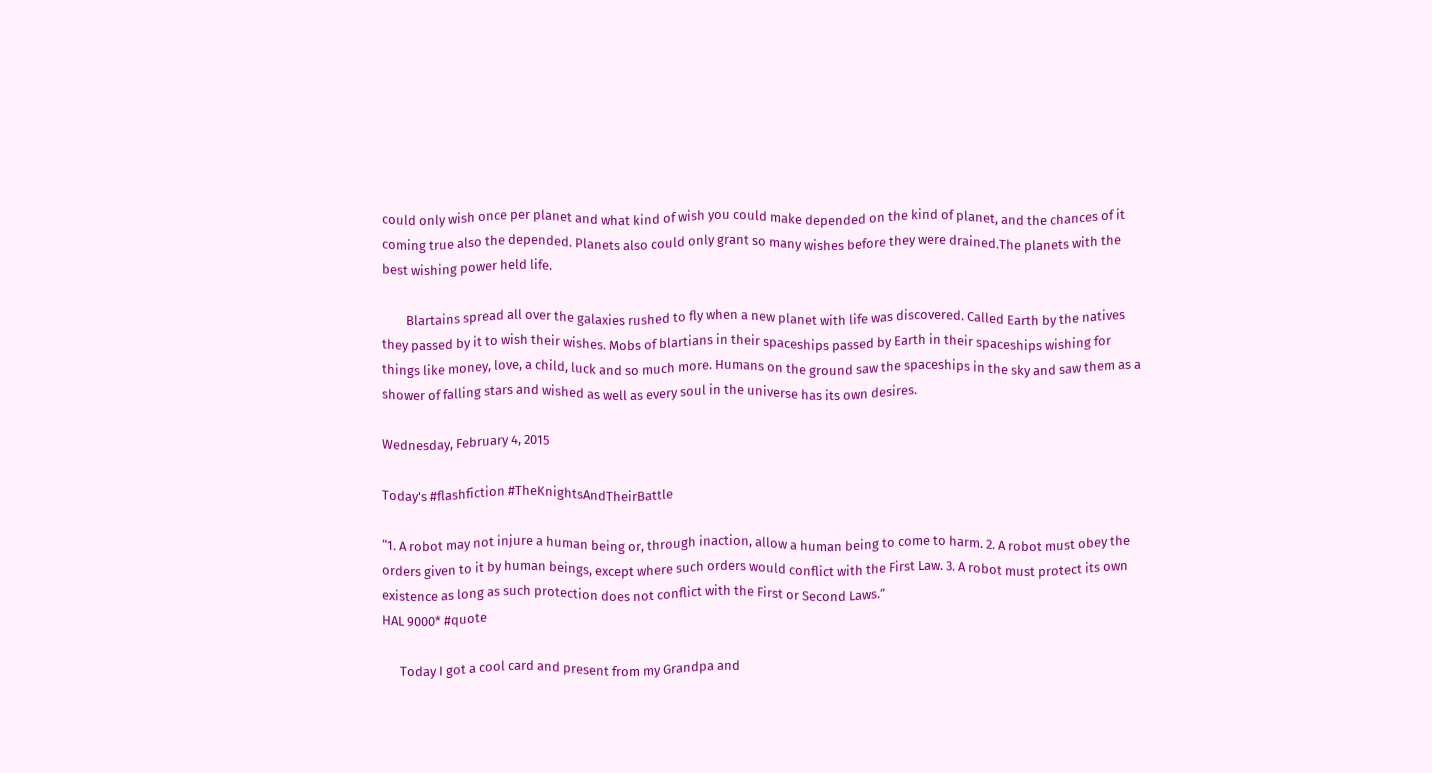could only wish once per planet and what kind of wish you could make depended on the kind of planet, and the chances of it coming true also the depended. Planets also could only grant so many wishes before they were drained.The planets with the best wishing power held life.

        Blartains spread all over the galaxies rushed to fly when a new planet with life was discovered. Called Earth by the natives they passed by it to wish their wishes. Mobs of blartians in their spaceships passed by Earth in their spaceships wishing for things like money, love, a child, luck and so much more. Humans on the ground saw the spaceships in the sky and saw them as a shower of falling stars and wished as well as every soul in the universe has its own desires.

Wednesday, February 4, 2015

Today's #flashfiction #TheKnightsAndTheirBattle

“1. A robot may not injure a human being or, through inaction, allow a human being to come to harm. 2. A robot must obey the orders given to it by human beings, except where such orders would conflict with the First Law. 3. A robot must protect its own existence as long as such protection does not conflict with the First or Second Laws.”
HAL 9000* #quote

      Today I got a cool card and present from my Grandpa and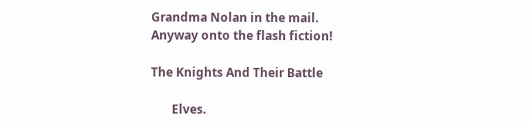Grandma Nolan in the mail. Anyway onto the flash fiction!

The Knights And Their Battle

       Elves.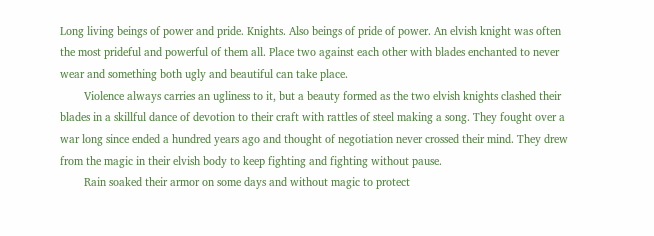Long living beings of power and pride. Knights. Also beings of pride of power. An elvish knight was often the most prideful and powerful of them all. Place two against each other with blades enchanted to never wear and something both ugly and beautiful can take place.
        Violence always carries an ugliness to it, but a beauty formed as the two elvish knights clashed their blades in a skillful dance of devotion to their craft with rattles of steel making a song. They fought over a war long since ended a hundred years ago and thought of negotiation never crossed their mind. They drew from the magic in their elvish body to keep fighting and fighting without pause.
        Rain soaked their armor on some days and without magic to protect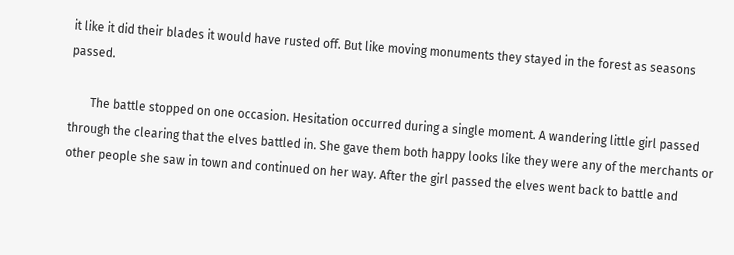it like it did their blades it would have rusted off. But like moving monuments they stayed in the forest as seasons passed.

       The battle stopped on one occasion. Hesitation occurred during a single moment. A wandering little girl passed through the clearing that the elves battled in. She gave them both happy looks like they were any of the merchants or other people she saw in town and continued on her way. After the girl passed the elves went back to battle and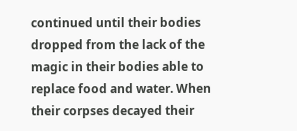continued until their bodies dropped from the lack of the magic in their bodies able to replace food and water. When their corpses decayed their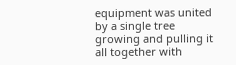equipment was united by a single tree growing and pulling it all together with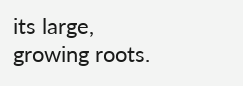its large, growing roots.